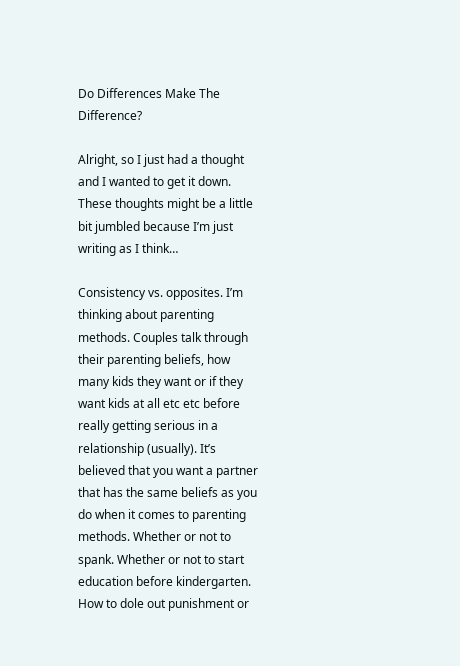Do Differences Make The Difference?

Alright, so I just had a thought and I wanted to get it down. These thoughts might be a little bit jumbled because I’m just writing as I think…

Consistency vs. opposites. I’m thinking about parenting methods. Couples talk through their parenting beliefs, how many kids they want or if they want kids at all etc etc before really getting serious in a relationship (usually). It’s believed that you want a partner that has the same beliefs as you do when it comes to parenting methods. Whether or not to spank. Whether or not to start education before kindergarten. How to dole out punishment or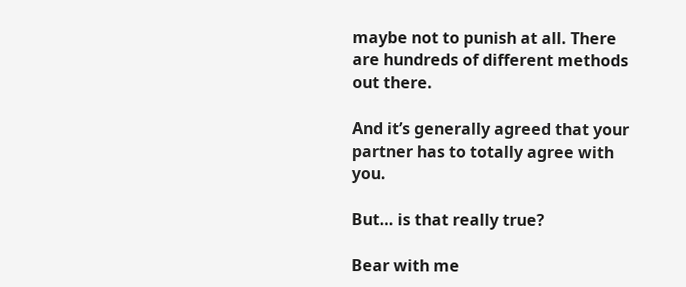maybe not to punish at all. There are hundreds of different methods out there.

And it’s generally agreed that your partner has to totally agree with you.

But… is that really true?

Bear with me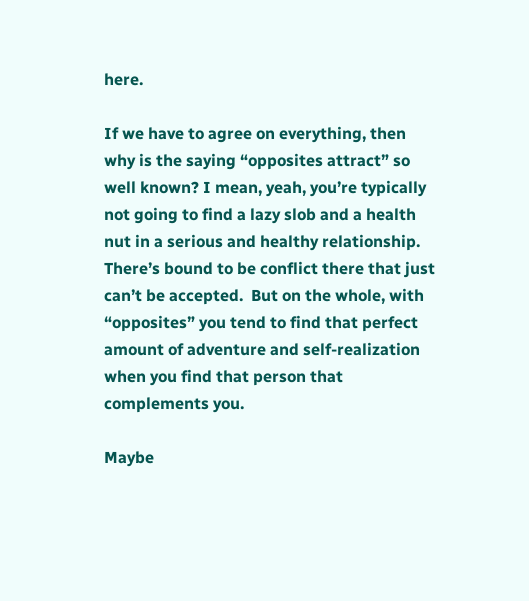here.

If we have to agree on everything, then why is the saying “opposites attract” so well known? I mean, yeah, you’re typically not going to find a lazy slob and a health nut in a serious and healthy relationship. There’s bound to be conflict there that just can’t be accepted.  But on the whole, with “opposites” you tend to find that perfect amount of adventure and self-realization when you find that person that complements you.

Maybe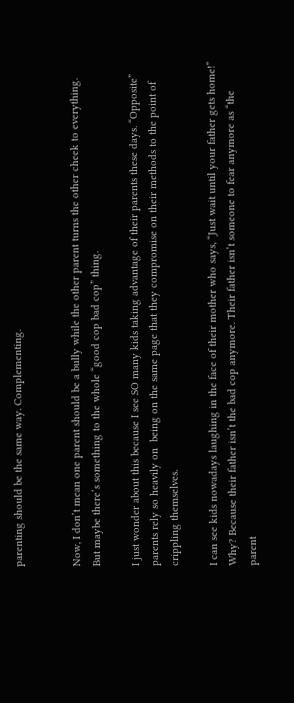parenting should be the same way. Complementing.


Now, I don’t mean one parent should be a bully while the other parent turns the other cheek to everything. But maybe there’s something to the whole “good cop bad cop” thing.

I just wonder about this because I see SO many kids taking advantage of their parents these days. “Opposite” parents rely so heavily on  being on the same page that they compromise on their methods to the point of crippling themselves.

I can see kids nowadays laughing in the face of their mother who says, “Just wait until your father gets home!” Why? Because their father isn’t the bad cop anymore. Their father isn’t someone to fear anymore as “the parent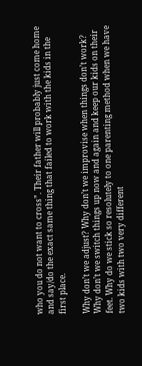who you do not want to cross”. Their father will probably just come home and say/do the exact same thing that failed to work with the kids in the first place.

Why don’t we adjust? Why don’t we improvise when things don’t work? Why don’t we switch things up now and again and keep our kids on their feet. Why do we stick so resolutely to one parenting method when we have two kids with two very different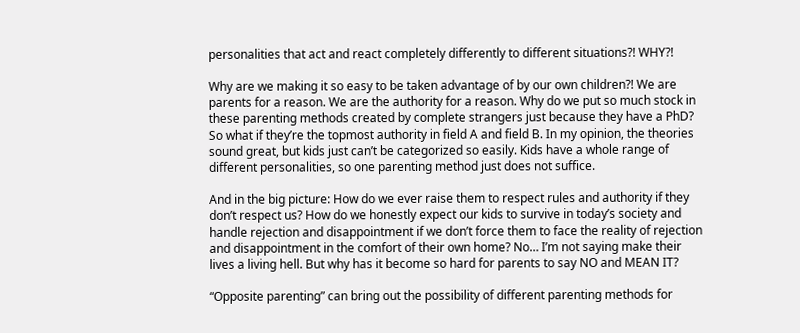personalities that act and react completely differently to different situations?! WHY?!

Why are we making it so easy to be taken advantage of by our own children?! We are parents for a reason. We are the authority for a reason. Why do we put so much stock in these parenting methods created by complete strangers just because they have a PhD? So what if they’re the topmost authority in field A and field B. In my opinion, the theories sound great, but kids just can’t be categorized so easily. Kids have a whole range of different personalities, so one parenting method just does not suffice.

And in the big picture: How do we ever raise them to respect rules and authority if they don’t respect us? How do we honestly expect our kids to survive in today’s society and handle rejection and disappointment if we don’t force them to face the reality of rejection and disappointment in the comfort of their own home? No… I’m not saying make their lives a living hell. But why has it become so hard for parents to say NO and MEAN IT?

“Opposite parenting” can bring out the possibility of different parenting methods for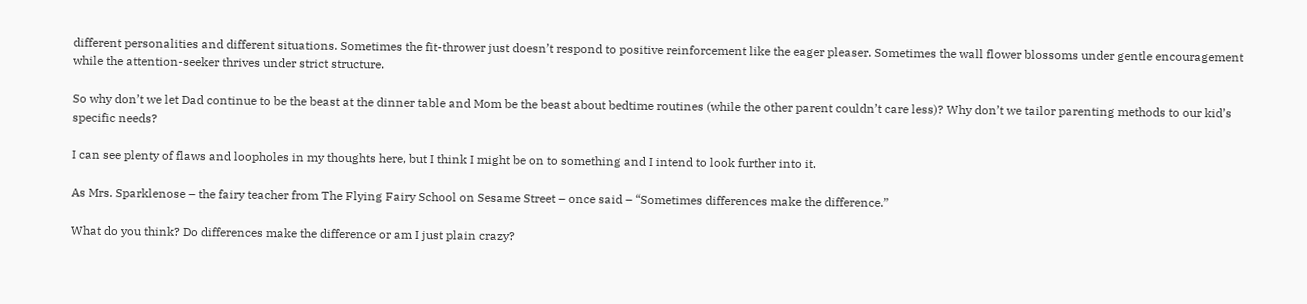different personalities and different situations. Sometimes the fit-thrower just doesn’t respond to positive reinforcement like the eager pleaser. Sometimes the wall flower blossoms under gentle encouragement while the attention-seeker thrives under strict structure.

So why don’t we let Dad continue to be the beast at the dinner table and Mom be the beast about bedtime routines (while the other parent couldn’t care less)? Why don’t we tailor parenting methods to our kid’s specific needs?

I can see plenty of flaws and loopholes in my thoughts here, but I think I might be on to something and I intend to look further into it.

As Mrs. Sparklenose – the fairy teacher from The Flying Fairy School on Sesame Street – once said – “Sometimes differences make the difference.”

What do you think? Do differences make the difference or am I just plain crazy?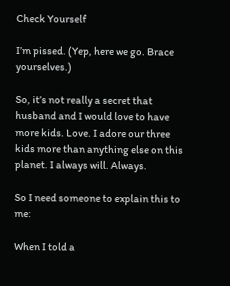Check Yourself

I’m pissed. (Yep, here we go. Brace yourselves.)

So, it’s not really a secret that husband and I would love to have more kids. Love. I adore our three kids more than anything else on this planet. I always will. Always.

So I need someone to explain this to me:

When I told a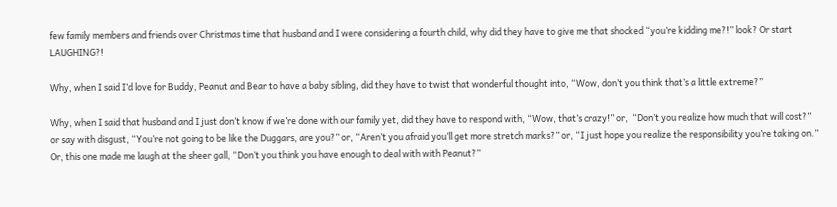few family members and friends over Christmas time that husband and I were considering a fourth child, why did they have to give me that shocked “you’re kidding me?!” look? Or start LAUGHING?!

Why, when I said I’d love for Buddy, Peanut and Bear to have a baby sibling, did they have to twist that wonderful thought into, “Wow, don’t you think that’s a little extreme?”

Why, when I said that husband and I just don’t know if we’re done with our family yet, did they have to respond with, “Wow, that’s crazy!” or,  “Don’t you realize how much that will cost?” or say with disgust, “You’re not going to be like the Duggars, are you?” or, “Aren’t you afraid you’ll get more stretch marks?” or, “I just hope you realize the responsibility you’re taking on.” Or, this one made me laugh at the sheer gall, “Don’t you think you have enough to deal with with Peanut?”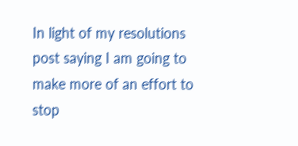In light of my resolutions post saying I am going to make more of an effort to stop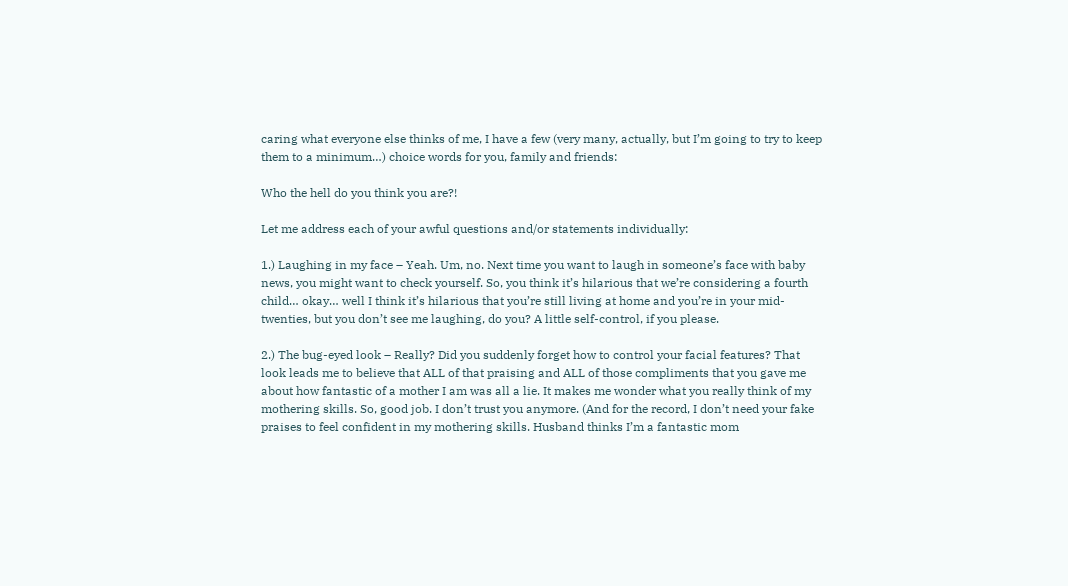caring what everyone else thinks of me, I have a few (very many, actually, but I’m going to try to keep them to a minimum…) choice words for you, family and friends:

Who the hell do you think you are?!

Let me address each of your awful questions and/or statements individually:

1.) Laughing in my face – Yeah. Um, no. Next time you want to laugh in someone’s face with baby news, you might want to check yourself. So, you think it’s hilarious that we’re considering a fourth child… okay… well I think it’s hilarious that you’re still living at home and you’re in your mid-twenties, but you don’t see me laughing, do you? A little self-control, if you please.

2.) The bug-eyed look – Really? Did you suddenly forget how to control your facial features? That look leads me to believe that ALL of that praising and ALL of those compliments that you gave me about how fantastic of a mother I am was all a lie. It makes me wonder what you really think of my mothering skills. So, good job. I don’t trust you anymore. (And for the record, I don’t need your fake praises to feel confident in my mothering skills. Husband thinks I’m a fantastic mom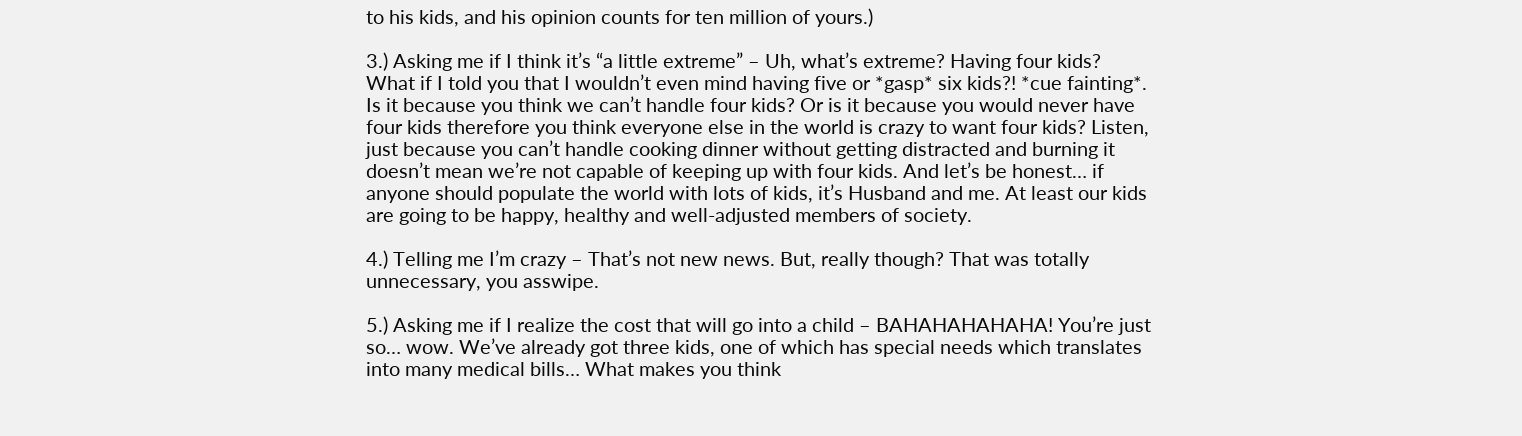to his kids, and his opinion counts for ten million of yours.)

3.) Asking me if I think it’s “a little extreme” – Uh, what’s extreme? Having four kids? What if I told you that I wouldn’t even mind having five or *gasp* six kids?! *cue fainting*. Is it because you think we can’t handle four kids? Or is it because you would never have four kids therefore you think everyone else in the world is crazy to want four kids? Listen, just because you can’t handle cooking dinner without getting distracted and burning it doesn’t mean we’re not capable of keeping up with four kids. And let’s be honest… if anyone should populate the world with lots of kids, it’s Husband and me. At least our kids are going to be happy, healthy and well-adjusted members of society.

4.) Telling me I’m crazy – That’s not new news. But, really though? That was totally unnecessary, you asswipe.

5.) Asking me if I realize the cost that will go into a child – BAHAHAHAHAHA! You’re just so… wow. We’ve already got three kids, one of which has special needs which translates into many medical bills… What makes you think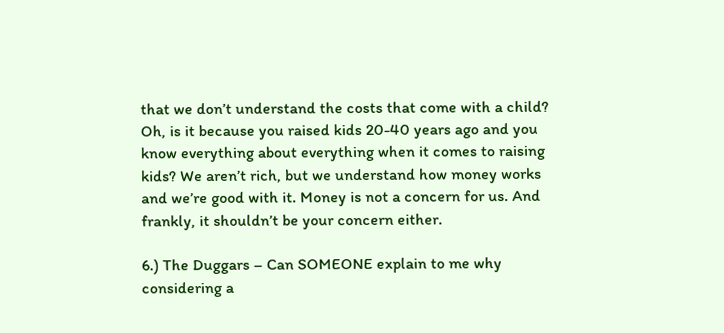that we don’t understand the costs that come with a child? Oh, is it because you raised kids 20-40 years ago and you know everything about everything when it comes to raising kids? We aren’t rich, but we understand how money works and we’re good with it. Money is not a concern for us. And frankly, it shouldn’t be your concern either.

6.) The Duggars – Can SOMEONE explain to me why considering a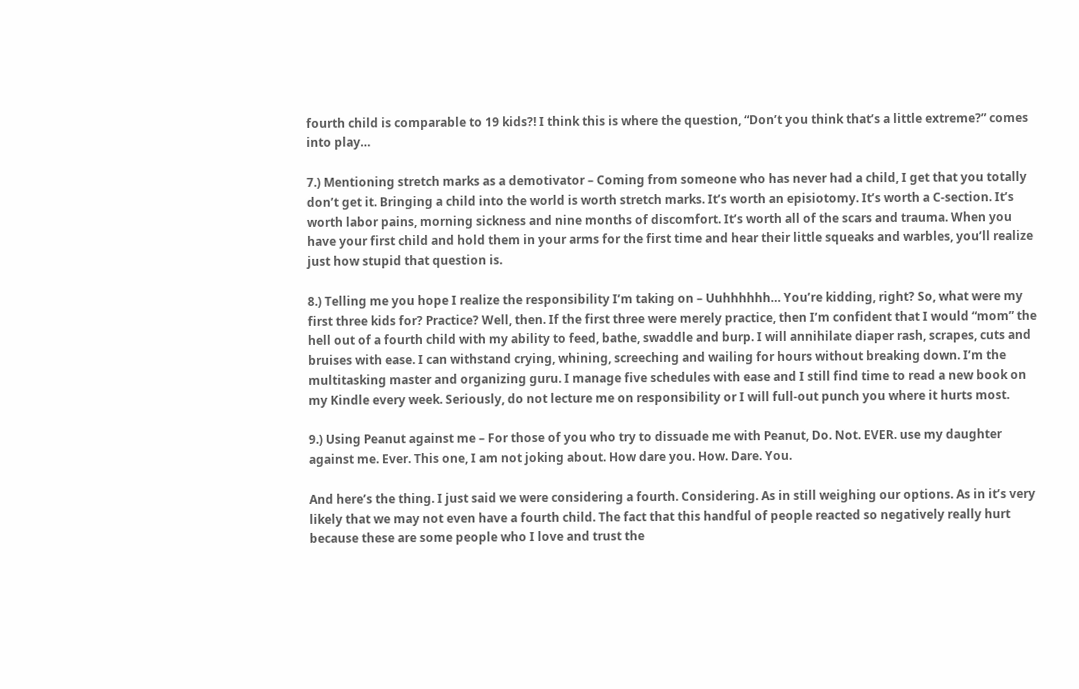fourth child is comparable to 19 kids?! I think this is where the question, “Don’t you think that’s a little extreme?” comes into play…

7.) Mentioning stretch marks as a demotivator – Coming from someone who has never had a child, I get that you totally don’t get it. Bringing a child into the world is worth stretch marks. It’s worth an episiotomy. It’s worth a C-section. It’s worth labor pains, morning sickness and nine months of discomfort. It’s worth all of the scars and trauma. When you have your first child and hold them in your arms for the first time and hear their little squeaks and warbles, you’ll realize just how stupid that question is.

8.) Telling me you hope I realize the responsibility I’m taking on – Uuhhhhhh… You’re kidding, right? So, what were my first three kids for? Practice? Well, then. If the first three were merely practice, then I’m confident that I would “mom” the hell out of a fourth child with my ability to feed, bathe, swaddle and burp. I will annihilate diaper rash, scrapes, cuts and bruises with ease. I can withstand crying, whining, screeching and wailing for hours without breaking down. I’m the multitasking master and organizing guru. I manage five schedules with ease and I still find time to read a new book on my Kindle every week. Seriously, do not lecture me on responsibility or I will full-out punch you where it hurts most.

9.) Using Peanut against me – For those of you who try to dissuade me with Peanut, Do. Not. EVER. use my daughter against me. Ever. This one, I am not joking about. How dare you. How. Dare. You.

And here’s the thing. I just said we were considering a fourth. Considering. As in still weighing our options. As in it’s very likely that we may not even have a fourth child. The fact that this handful of people reacted so negatively really hurt because these are some people who I love and trust the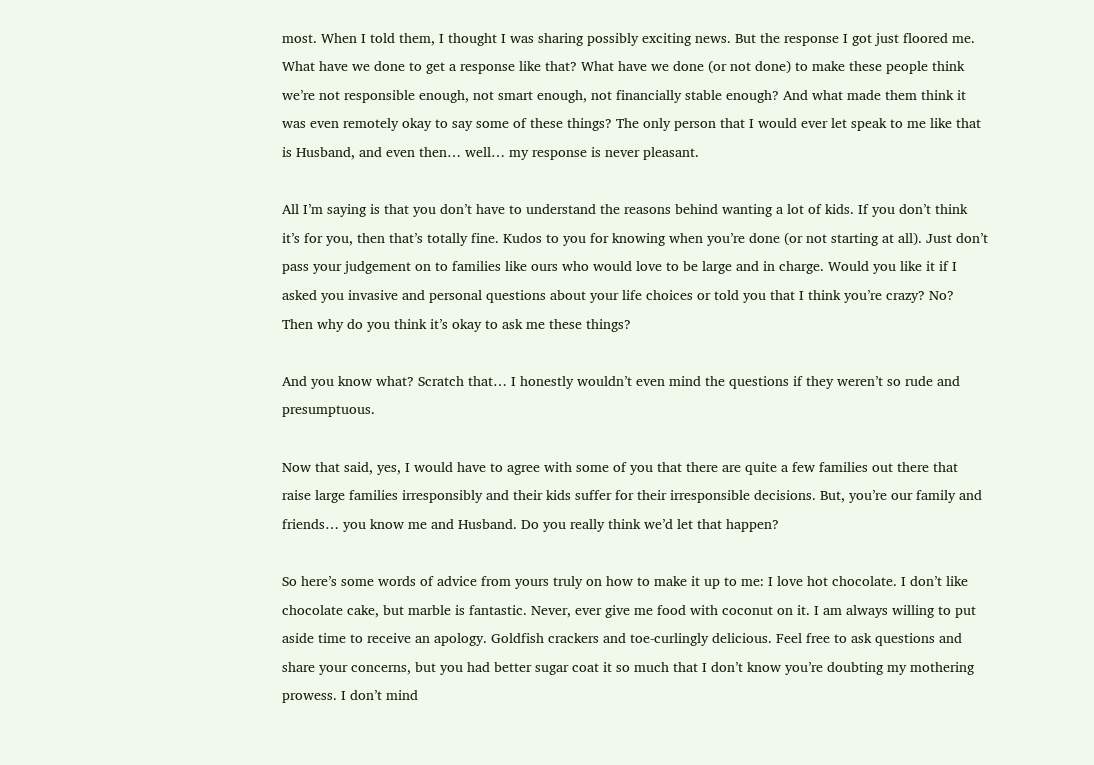most. When I told them, I thought I was sharing possibly exciting news. But the response I got just floored me. What have we done to get a response like that? What have we done (or not done) to make these people think we’re not responsible enough, not smart enough, not financially stable enough? And what made them think it was even remotely okay to say some of these things? The only person that I would ever let speak to me like that is Husband, and even then… well… my response is never pleasant.

All I’m saying is that you don’t have to understand the reasons behind wanting a lot of kids. If you don’t think it’s for you, then that’s totally fine. Kudos to you for knowing when you’re done (or not starting at all). Just don’t pass your judgement on to families like ours who would love to be large and in charge. Would you like it if I asked you invasive and personal questions about your life choices or told you that I think you’re crazy? No? Then why do you think it’s okay to ask me these things?

And you know what? Scratch that… I honestly wouldn’t even mind the questions if they weren’t so rude and presumptuous.

Now that said, yes, I would have to agree with some of you that there are quite a few families out there that raise large families irresponsibly and their kids suffer for their irresponsible decisions. But, you’re our family and friends… you know me and Husband. Do you really think we’d let that happen?

So here’s some words of advice from yours truly on how to make it up to me: I love hot chocolate. I don’t like chocolate cake, but marble is fantastic. Never, ever give me food with coconut on it. I am always willing to put aside time to receive an apology. Goldfish crackers and toe-curlingly delicious. Feel free to ask questions and share your concerns, but you had better sugar coat it so much that I don’t know you’re doubting my mothering prowess. I don’t mind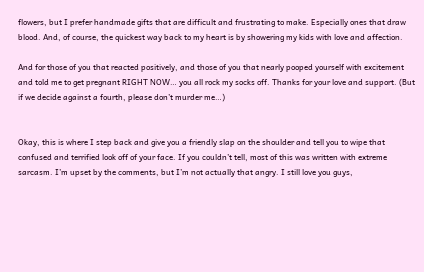flowers, but I prefer handmade gifts that are difficult and frustrating to make. Especially ones that draw blood. And, of course, the quickest way back to my heart is by showering my kids with love and affection.

And for those of you that reacted positively, and those of you that nearly pooped yourself with excitement and told me to get pregnant RIGHT NOW… you all rock my socks off. Thanks for your love and support. (But if we decide against a fourth, please don’t murder me…)


Okay, this is where I step back and give you a friendly slap on the shoulder and tell you to wipe that confused and terrified look off of your face. If you couldn’t tell, most of this was written with extreme sarcasm. I’m upset by the comments, but I’m not actually that angry. I still love you guys,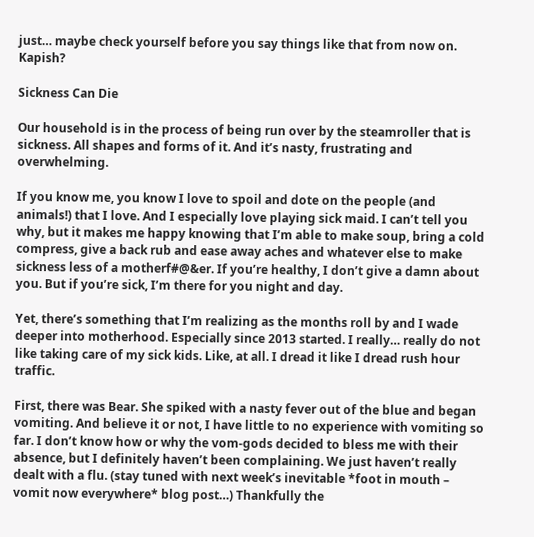just… maybe check yourself before you say things like that from now on. Kapish?

Sickness Can Die

Our household is in the process of being run over by the steamroller that is sickness. All shapes and forms of it. And it’s nasty, frustrating and overwhelming.

If you know me, you know I love to spoil and dote on the people (and animals!) that I love. And I especially love playing sick maid. I can’t tell you why, but it makes me happy knowing that I’m able to make soup, bring a cold compress, give a back rub and ease away aches and whatever else to make sickness less of a motherf#@&er. If you’re healthy, I don’t give a damn about you. But if you’re sick, I’m there for you night and day.

Yet, there’s something that I’m realizing as the months roll by and I wade deeper into motherhood. Especially since 2013 started. I really… really do not like taking care of my sick kids. Like, at all. I dread it like I dread rush hour traffic.

First, there was Bear. She spiked with a nasty fever out of the blue and began vomiting. And believe it or not, I have little to no experience with vomiting so far. I don’t know how or why the vom-gods decided to bless me with their absence, but I definitely haven’t been complaining. We just haven’t really dealt with a flu. (stay tuned with next week’s inevitable *foot in mouth – vomit now everywhere* blog post…) Thankfully the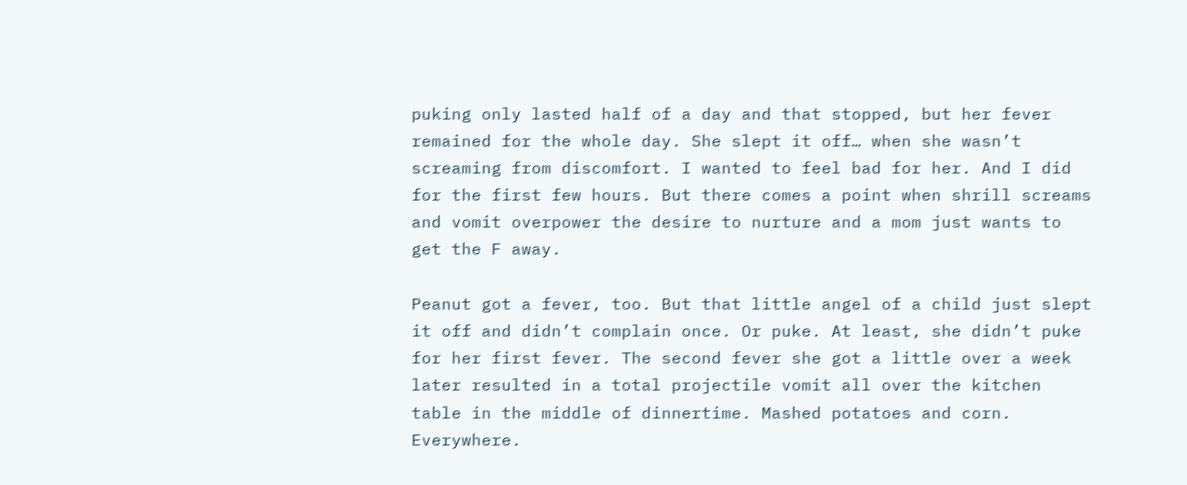puking only lasted half of a day and that stopped, but her fever remained for the whole day. She slept it off… when she wasn’t screaming from discomfort. I wanted to feel bad for her. And I did for the first few hours. But there comes a point when shrill screams and vomit overpower the desire to nurture and a mom just wants to get the F away.

Peanut got a fever, too. But that little angel of a child just slept it off and didn’t complain once. Or puke. At least, she didn’t puke for her first fever. The second fever she got a little over a week later resulted in a total projectile vomit all over the kitchen table in the middle of dinnertime. Mashed potatoes and corn. Everywhere.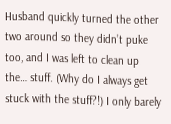Husband quickly turned the other two around so they didn’t puke too, and I was left to clean up the… stuff. (Why do I always get stuck with the stuff?!) I only barely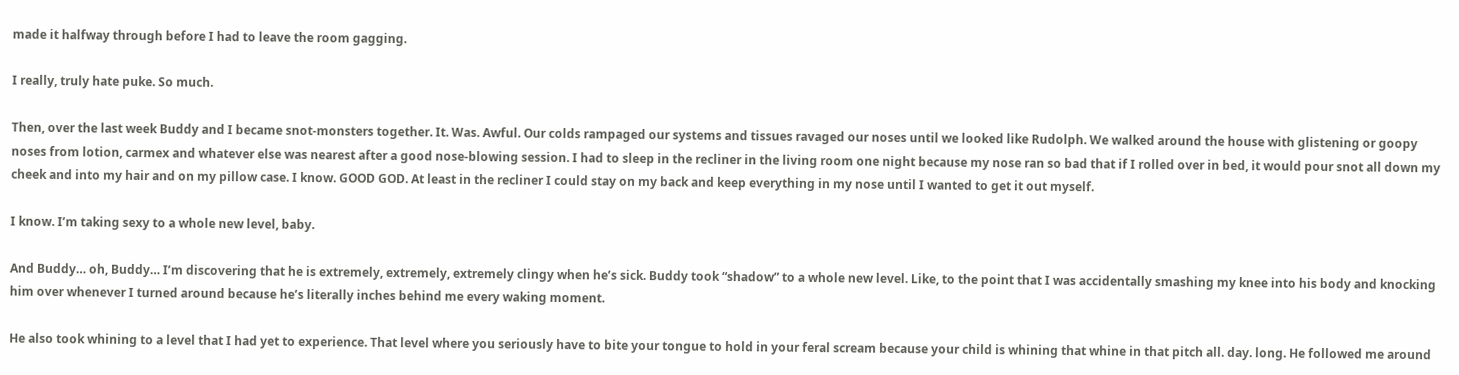made it halfway through before I had to leave the room gagging.

I really, truly hate puke. So much.

Then, over the last week Buddy and I became snot-monsters together. It. Was. Awful. Our colds rampaged our systems and tissues ravaged our noses until we looked like Rudolph. We walked around the house with glistening or goopy noses from lotion, carmex and whatever else was nearest after a good nose-blowing session. I had to sleep in the recliner in the living room one night because my nose ran so bad that if I rolled over in bed, it would pour snot all down my cheek and into my hair and on my pillow case. I know. GOOD GOD. At least in the recliner I could stay on my back and keep everything in my nose until I wanted to get it out myself.

I know. I’m taking sexy to a whole new level, baby.

And Buddy… oh, Buddy… I’m discovering that he is extremely, extremely, extremely clingy when he’s sick. Buddy took “shadow” to a whole new level. Like, to the point that I was accidentally smashing my knee into his body and knocking him over whenever I turned around because he’s literally inches behind me every waking moment.

He also took whining to a level that I had yet to experience. That level where you seriously have to bite your tongue to hold in your feral scream because your child is whining that whine in that pitch all. day. long. He followed me around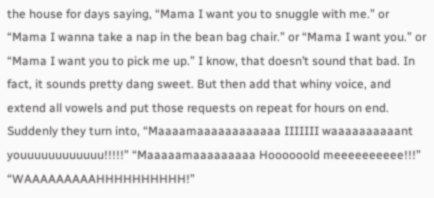the house for days saying, “Mama I want you to snuggle with me.” or “Mama I wanna take a nap in the bean bag chair.” or “Mama I want you.” or “Mama I want you to pick me up.” I know, that doesn’t sound that bad. In fact, it sounds pretty dang sweet. But then add that whiny voice, and extend all vowels and put those requests on repeat for hours on end. Suddenly they turn into, “Maaaamaaaaaaaaaaaa IIIIIII waaaaaaaaaant youuuuuuuuuuuu!!!!!” “Maaaaamaaaaaaaaa Hoooooold meeeeeeeeee!!!” “WAAAAAAAAAHHHHHHHHHH!”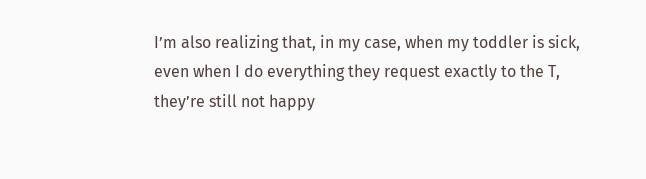I’m also realizing that, in my case, when my toddler is sick, even when I do everything they request exactly to the T, they’re still not happy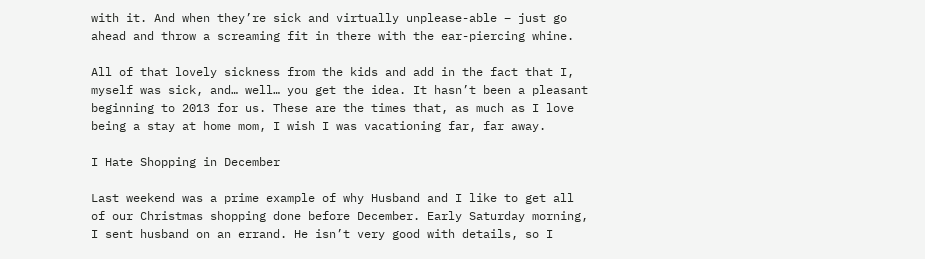with it. And when they’re sick and virtually unplease-able – just go ahead and throw a screaming fit in there with the ear-piercing whine.

All of that lovely sickness from the kids and add in the fact that I, myself was sick, and… well… you get the idea. It hasn’t been a pleasant beginning to 2013 for us. These are the times that, as much as I love being a stay at home mom, I wish I was vacationing far, far away.

I Hate Shopping in December

Last weekend was a prime example of why Husband and I like to get all of our Christmas shopping done before December. Early Saturday morning, I sent husband on an errand. He isn’t very good with details, so I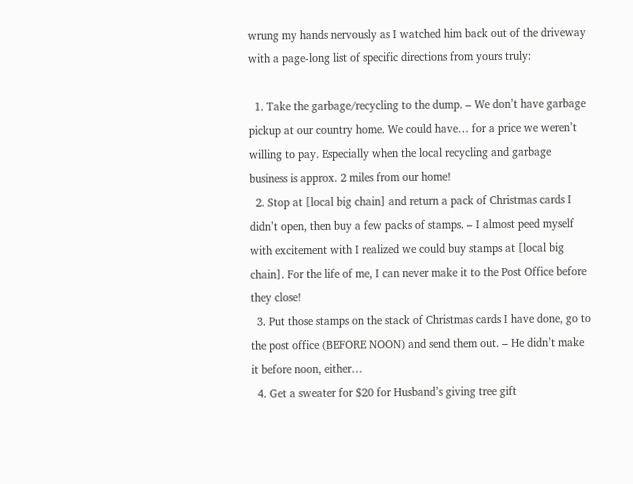wrung my hands nervously as I watched him back out of the driveway with a page-long list of specific directions from yours truly:

  1. Take the garbage/recycling to the dump. – We don’t have garbage pickup at our country home. We could have… for a price we weren’t willing to pay. Especially when the local recycling and garbage business is approx. 2 miles from our home!
  2. Stop at [local big chain] and return a pack of Christmas cards I didn’t open, then buy a few packs of stamps. – I almost peed myself with excitement with I realized we could buy stamps at [local big chain]. For the life of me, I can never make it to the Post Office before they close!
  3. Put those stamps on the stack of Christmas cards I have done, go to the post office (BEFORE NOON) and send them out. – He didn’t make it before noon, either…
  4. Get a sweater for $20 for Husband’s giving tree gift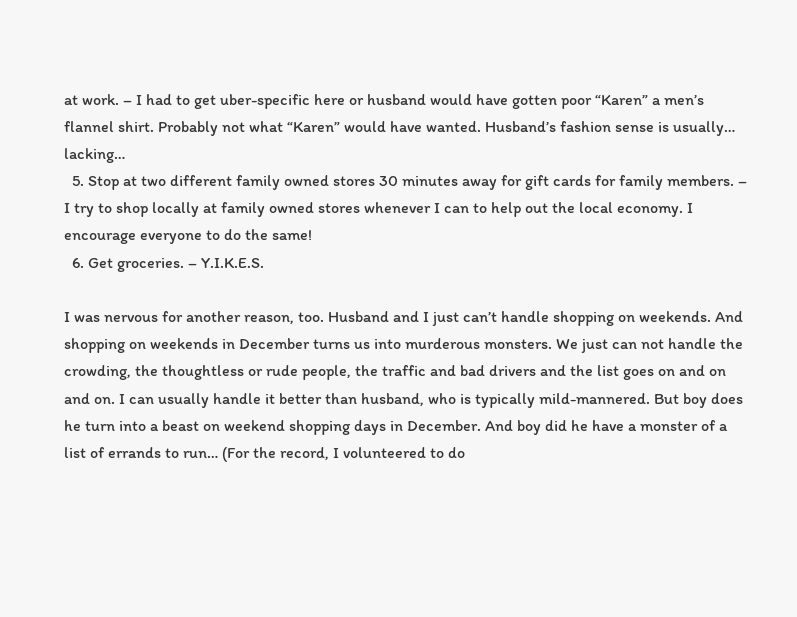at work. – I had to get uber-specific here or husband would have gotten poor “Karen” a men’s flannel shirt. Probably not what “Karen” would have wanted. Husband’s fashion sense is usually… lacking…
  5. Stop at two different family owned stores 30 minutes away for gift cards for family members. – I try to shop locally at family owned stores whenever I can to help out the local economy. I encourage everyone to do the same!
  6. Get groceries. – Y.I.K.E.S.

I was nervous for another reason, too. Husband and I just can’t handle shopping on weekends. And shopping on weekends in December turns us into murderous monsters. We just can not handle the crowding, the thoughtless or rude people, the traffic and bad drivers and the list goes on and on and on. I can usually handle it better than husband, who is typically mild-mannered. But boy does he turn into a beast on weekend shopping days in December. And boy did he have a monster of a list of errands to run… (For the record, I volunteered to do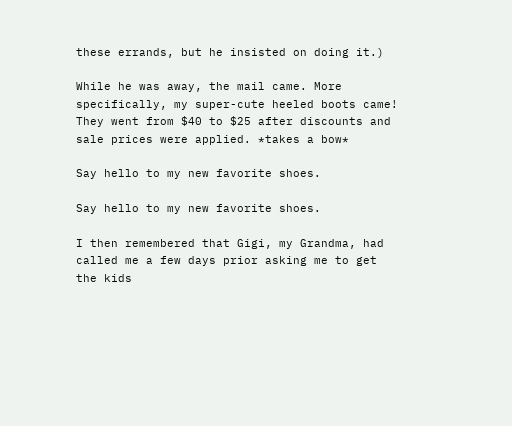these errands, but he insisted on doing it.)

While he was away, the mail came. More specifically, my super-cute heeled boots came!  They went from $40 to $25 after discounts and sale prices were applied. *takes a bow*

Say hello to my new favorite shoes.

Say hello to my new favorite shoes.

I then remembered that Gigi, my Grandma, had called me a few days prior asking me to get the kids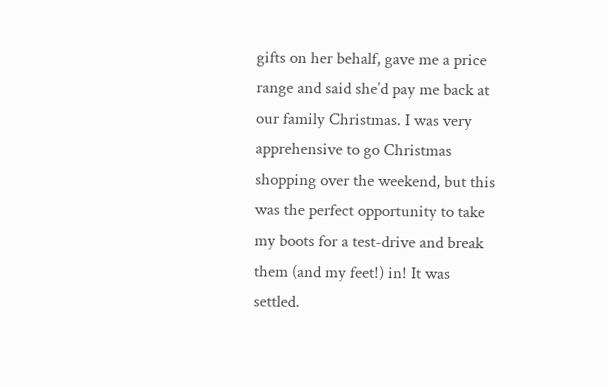gifts on her behalf, gave me a price range and said she’d pay me back at our family Christmas. I was very apprehensive to go Christmas shopping over the weekend, but this was the perfect opportunity to take my boots for a test-drive and break them (and my feet!) in! It was settled.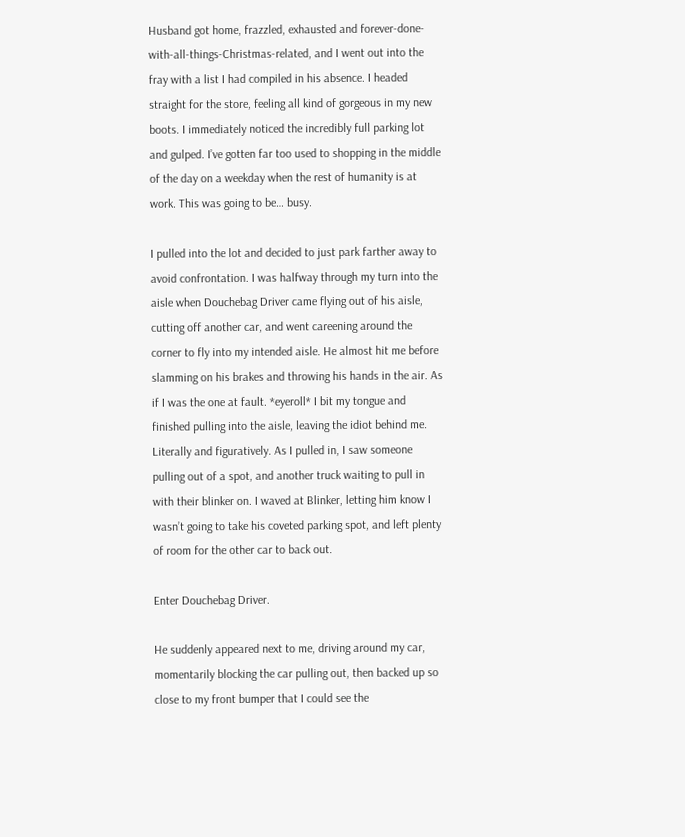Husband got home, frazzled, exhausted and forever-done-with-all-things-Christmas-related, and I went out into the fray with a list I had compiled in his absence. I headed straight for the store, feeling all kind of gorgeous in my new boots. I immediately noticed the incredibly full parking lot and gulped. I’ve gotten far too used to shopping in the middle of the day on a weekday when the rest of humanity is at work. This was going to be… busy.

I pulled into the lot and decided to just park farther away to avoid confrontation. I was halfway through my turn into the aisle when Douchebag Driver came flying out of his aisle, cutting off another car, and went careening around the corner to fly into my intended aisle. He almost hit me before slamming on his brakes and throwing his hands in the air. As if I was the one at fault. *eyeroll* I bit my tongue and finished pulling into the aisle, leaving the idiot behind me. Literally and figuratively. As I pulled in, I saw someone pulling out of a spot, and another truck waiting to pull in with their blinker on. I waved at Blinker, letting him know I wasn’t going to take his coveted parking spot, and left plenty of room for the other car to back out.

Enter Douchebag Driver.

He suddenly appeared next to me, driving around my car, momentarily blocking the car pulling out, then backed up so close to my front bumper that I could see the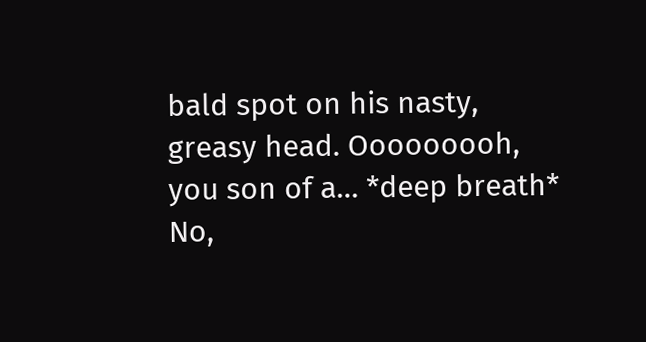bald spot on his nasty, greasy head. Ooooooooh, you son of a… *deep breath* No,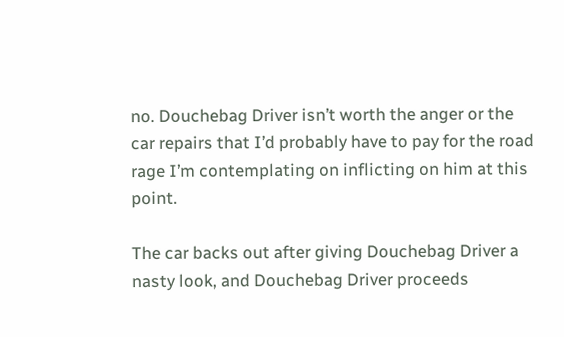no. Douchebag Driver isn’t worth the anger or the car repairs that I’d probably have to pay for the road rage I’m contemplating on inflicting on him at this point.

The car backs out after giving Douchebag Driver a nasty look, and Douchebag Driver proceeds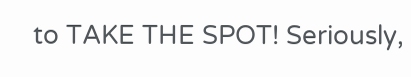to TAKE THE SPOT! Seriously,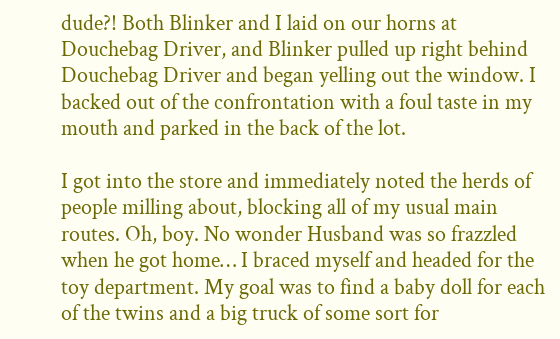dude?! Both Blinker and I laid on our horns at Douchebag Driver, and Blinker pulled up right behind Douchebag Driver and began yelling out the window. I backed out of the confrontation with a foul taste in my mouth and parked in the back of the lot.

I got into the store and immediately noted the herds of people milling about, blocking all of my usual main routes. Oh, boy. No wonder Husband was so frazzled when he got home… I braced myself and headed for the toy department. My goal was to find a baby doll for each of the twins and a big truck of some sort for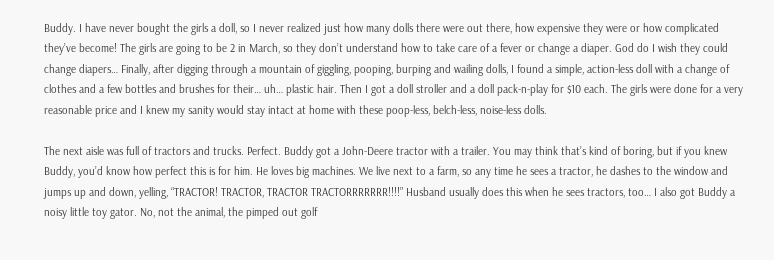Buddy. I have never bought the girls a doll, so I never realized just how many dolls there were out there, how expensive they were or how complicated they’ve become! The girls are going to be 2 in March, so they don’t understand how to take care of a fever or change a diaper. God do I wish they could change diapers… Finally, after digging through a mountain of giggling, pooping, burping and wailing dolls, I found a simple, action-less doll with a change of clothes and a few bottles and brushes for their… uh… plastic hair. Then I got a doll stroller and a doll pack-n-play for $10 each. The girls were done for a very reasonable price and I knew my sanity would stay intact at home with these poop-less, belch-less, noise-less dolls.

The next aisle was full of tractors and trucks. Perfect. Buddy got a John-Deere tractor with a trailer. You may think that’s kind of boring, but if you knew Buddy, you’d know how perfect this is for him. He loves big machines. We live next to a farm, so any time he sees a tractor, he dashes to the window and jumps up and down, yelling, “TRACTOR! TRACTOR, TRACTOR TRACTORRRRRRR!!!!” Husband usually does this when he sees tractors, too… I also got Buddy a noisy little toy gator. No, not the animal, the pimped out golf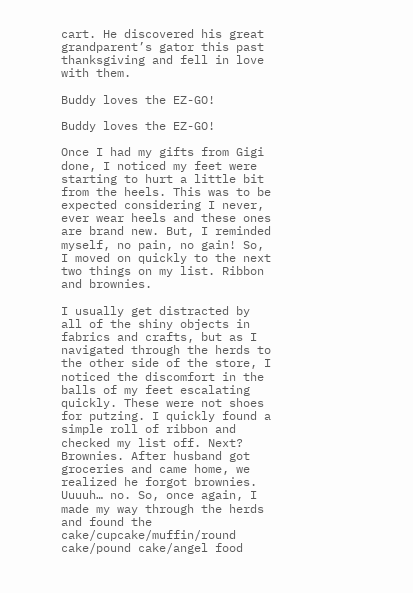cart. He discovered his great grandparent’s gator this past thanksgiving and fell in love with them.

Buddy loves the EZ-GO!

Buddy loves the EZ-GO!

Once I had my gifts from Gigi done, I noticed my feet were starting to hurt a little bit from the heels. This was to be expected considering I never, ever wear heels and these ones are brand new. But, I reminded myself, no pain, no gain! So, I moved on quickly to the next two things on my list. Ribbon and brownies.

I usually get distracted by all of the shiny objects in fabrics and crafts, but as I navigated through the herds to the other side of the store, I noticed the discomfort in the balls of my feet escalating quickly. These were not shoes for putzing. I quickly found a simple roll of ribbon and checked my list off. Next? Brownies. After husband got groceries and came home, we realized he forgot brownies. Uuuuh… no. So, once again, I made my way through the herds and found the cake/cupcake/muffin/round cake/pound cake/angel food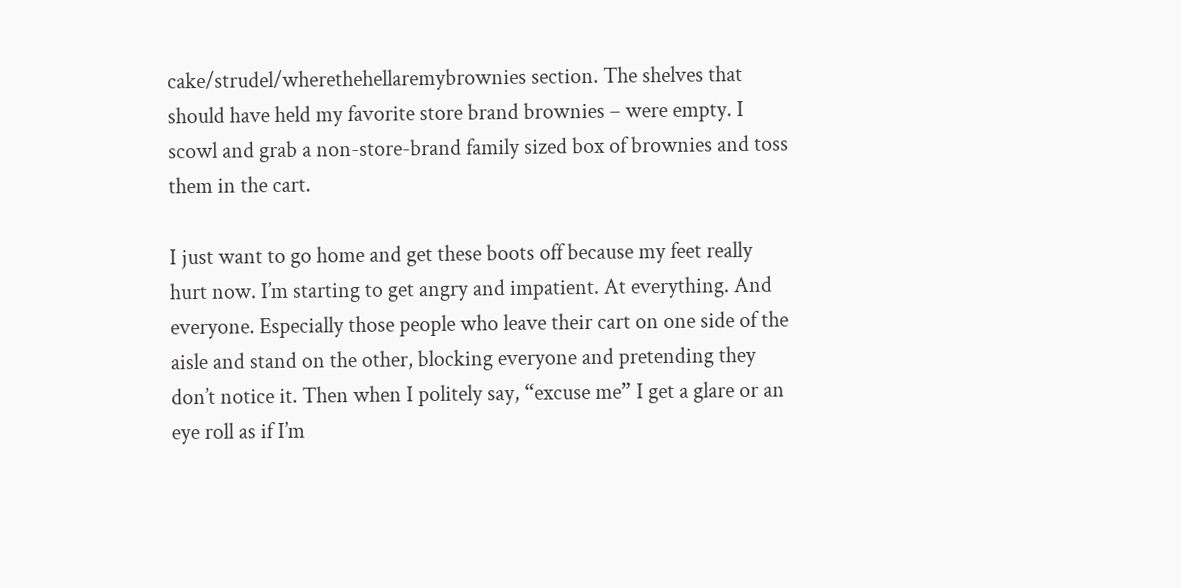cake/strudel/wherethehellaremybrownies section. The shelves that should have held my favorite store brand brownies – were empty. I scowl and grab a non-store-brand family sized box of brownies and toss them in the cart.

I just want to go home and get these boots off because my feet really hurt now. I’m starting to get angry and impatient. At everything. And everyone. Especially those people who leave their cart on one side of the aisle and stand on the other, blocking everyone and pretending they don’t notice it. Then when I politely say, “excuse me” I get a glare or an eye roll as if I’m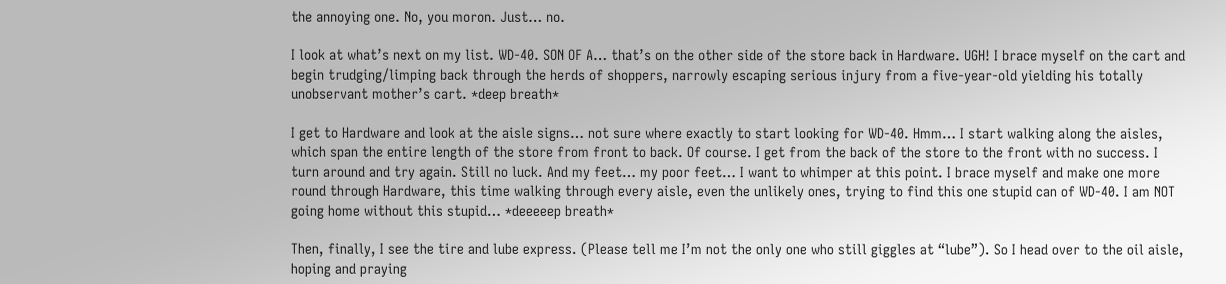the annoying one. No, you moron. Just… no.

I look at what’s next on my list. WD-40. SON OF A… that’s on the other side of the store back in Hardware. UGH! I brace myself on the cart and begin trudging/limping back through the herds of shoppers, narrowly escaping serious injury from a five-year-old yielding his totally unobservant mother’s cart. *deep breath*

I get to Hardware and look at the aisle signs… not sure where exactly to start looking for WD-40. Hmm… I start walking along the aisles, which span the entire length of the store from front to back. Of course. I get from the back of the store to the front with no success. I turn around and try again. Still no luck. And my feet… my poor feet… I want to whimper at this point. I brace myself and make one more round through Hardware, this time walking through every aisle, even the unlikely ones, trying to find this one stupid can of WD-40. I am NOT going home without this stupid… *deeeeep breath*

Then, finally, I see the tire and lube express. (Please tell me I’m not the only one who still giggles at “lube”). So I head over to the oil aisle, hoping and praying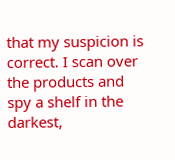that my suspicion is correct. I scan over the products and spy a shelf in the darkest,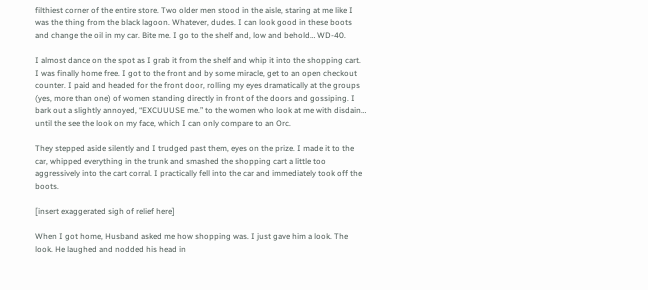filthiest corner of the entire store. Two older men stood in the aisle, staring at me like I was the thing from the black lagoon. Whatever, dudes. I can look good in these boots and change the oil in my car. Bite me. I go to the shelf and, low and behold… WD-40.

I almost dance on the spot as I grab it from the shelf and whip it into the shopping cart. I was finally home free. I got to the front and by some miracle, get to an open checkout counter. I paid and headed for the front door, rolling my eyes dramatically at the groups (yes, more than one) of women standing directly in front of the doors and gossiping. I bark out a slightly annoyed, “EXCUUUSE me.” to the women who look at me with disdain… until the see the look on my face, which I can only compare to an Orc.

They stepped aside silently and I trudged past them, eyes on the prize. I made it to the car, whipped everything in the trunk and smashed the shopping cart a little too aggressively into the cart corral. I practically fell into the car and immediately took off the boots.

[insert exaggerated sigh of relief here]

When I got home, Husband asked me how shopping was. I just gave him a look. The look. He laughed and nodded his head in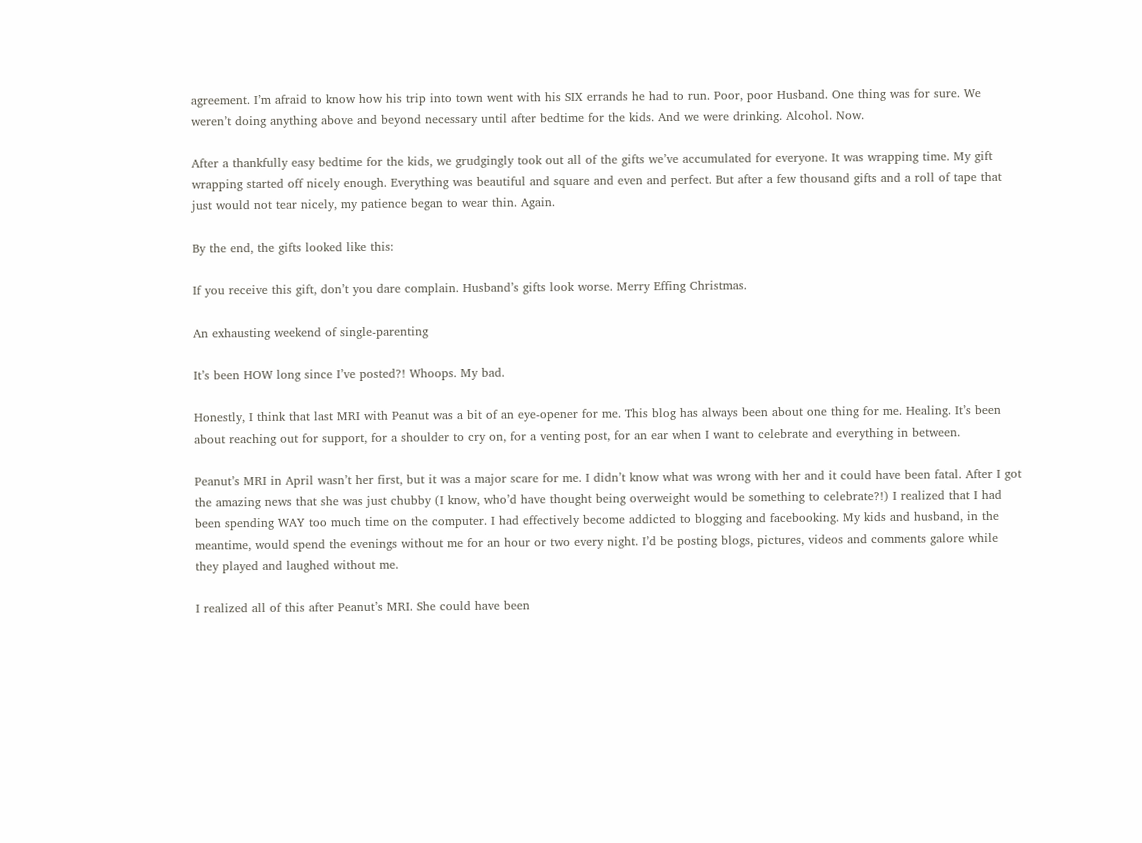agreement. I’m afraid to know how his trip into town went with his SIX errands he had to run. Poor, poor Husband. One thing was for sure. We weren’t doing anything above and beyond necessary until after bedtime for the kids. And we were drinking. Alcohol. Now.

After a thankfully easy bedtime for the kids, we grudgingly took out all of the gifts we’ve accumulated for everyone. It was wrapping time. My gift wrapping started off nicely enough. Everything was beautiful and square and even and perfect. But after a few thousand gifts and a roll of tape that just would not tear nicely, my patience began to wear thin. Again.

By the end, the gifts looked like this:

If you receive this gift, don’t you dare complain. Husband’s gifts look worse. Merry Effing Christmas.

An exhausting weekend of single-parenting

It’s been HOW long since I’ve posted?! Whoops. My bad.

Honestly, I think that last MRI with Peanut was a bit of an eye-opener for me. This blog has always been about one thing for me. Healing. It’s been about reaching out for support, for a shoulder to cry on, for a venting post, for an ear when I want to celebrate and everything in between.

Peanut’s MRI in April wasn’t her first, but it was a major scare for me. I didn’t know what was wrong with her and it could have been fatal. After I got the amazing news that she was just chubby (I know, who’d have thought being overweight would be something to celebrate?!) I realized that I had been spending WAY too much time on the computer. I had effectively become addicted to blogging and facebooking. My kids and husband, in the meantime, would spend the evenings without me for an hour or two every night. I’d be posting blogs, pictures, videos and comments galore while they played and laughed without me.

I realized all of this after Peanut’s MRI. She could have been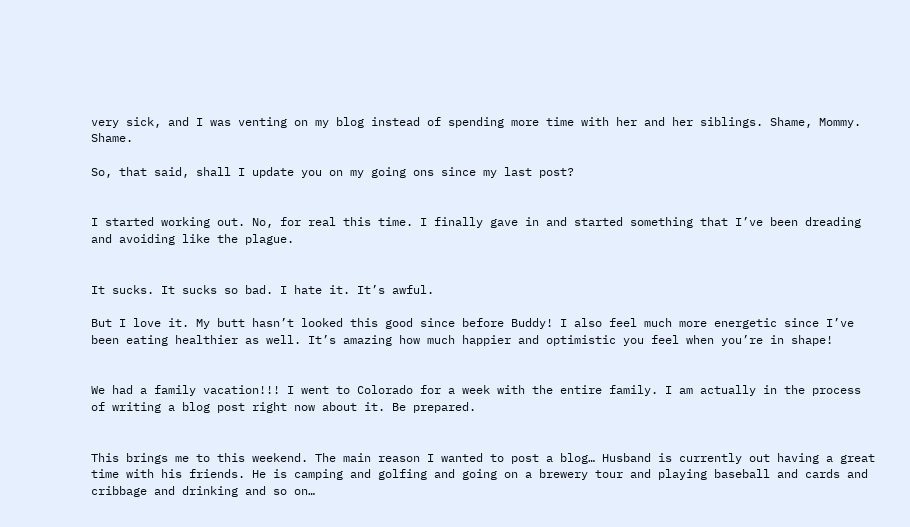very sick, and I was venting on my blog instead of spending more time with her and her siblings. Shame, Mommy. Shame.

So, that said, shall I update you on my going ons since my last post?


I started working out. No, for real this time. I finally gave in and started something that I’ve been dreading and avoiding like the plague.


It sucks. It sucks so bad. I hate it. It’s awful.

But I love it. My butt hasn’t looked this good since before Buddy! I also feel much more energetic since I’ve been eating healthier as well. It’s amazing how much happier and optimistic you feel when you’re in shape!


We had a family vacation!!! I went to Colorado for a week with the entire family. I am actually in the process of writing a blog post right now about it. Be prepared.


This brings me to this weekend. The main reason I wanted to post a blog… Husband is currently out having a great time with his friends. He is camping and golfing and going on a brewery tour and playing baseball and cards and cribbage and drinking and so on…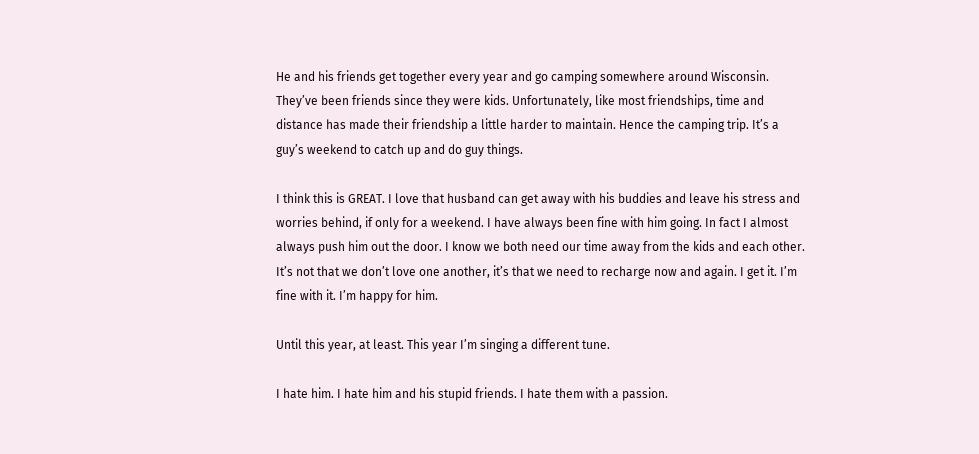He and his friends get together every year and go camping somewhere around Wisconsin. They’ve been friends since they were kids. Unfortunately, like most friendships, time and distance has made their friendship a little harder to maintain. Hence the camping trip. It’s a guy’s weekend to catch up and do guy things.

I think this is GREAT. I love that husband can get away with his buddies and leave his stress and worries behind, if only for a weekend. I have always been fine with him going. In fact I almost always push him out the door. I know we both need our time away from the kids and each other. It’s not that we don’t love one another, it’s that we need to recharge now and again. I get it. I’m fine with it. I’m happy for him.

Until this year, at least. This year I’m singing a different tune.

I hate him. I hate him and his stupid friends. I hate them with a passion.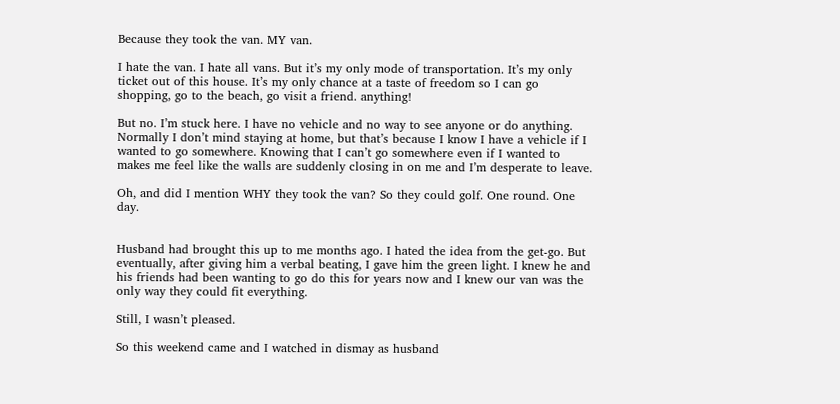Because they took the van. MY van.

I hate the van. I hate all vans. But it’s my only mode of transportation. It’s my only ticket out of this house. It’s my only chance at a taste of freedom so I can go shopping, go to the beach, go visit a friend. anything!

But no. I’m stuck here. I have no vehicle and no way to see anyone or do anything. Normally I don’t mind staying at home, but that’s because I know I have a vehicle if I wanted to go somewhere. Knowing that I can’t go somewhere even if I wanted to makes me feel like the walls are suddenly closing in on me and I’m desperate to leave.

Oh, and did I mention WHY they took the van? So they could golf. One round. One day.


Husband had brought this up to me months ago. I hated the idea from the get-go. But eventually, after giving him a verbal beating, I gave him the green light. I knew he and his friends had been wanting to go do this for years now and I knew our van was the only way they could fit everything.

Still, I wasn’t pleased.

So this weekend came and I watched in dismay as husband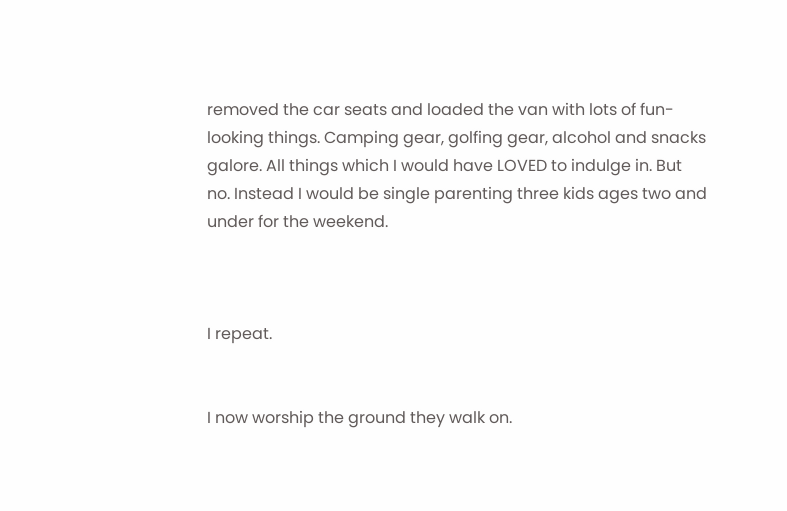removed the car seats and loaded the van with lots of fun-looking things. Camping gear, golfing gear, alcohol and snacks galore. All things which I would have LOVED to indulge in. But no. Instead I would be single parenting three kids ages two and under for the weekend.



I repeat.


I now worship the ground they walk on.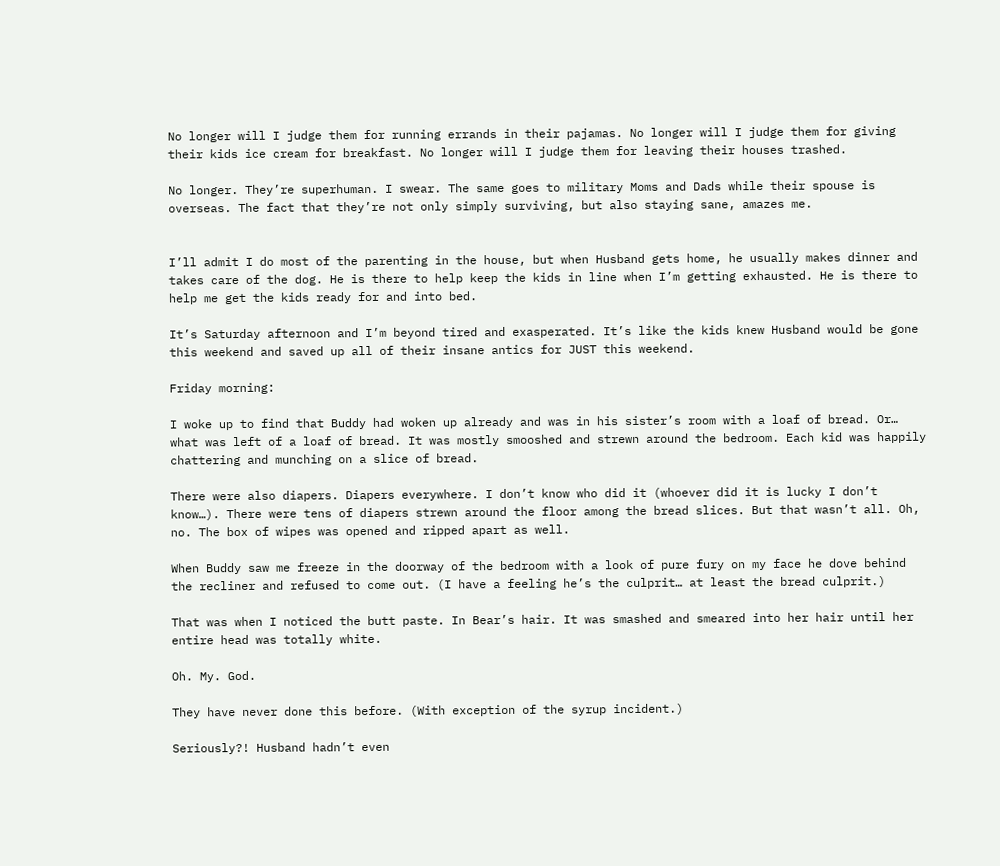No longer will I judge them for running errands in their pajamas. No longer will I judge them for giving their kids ice cream for breakfast. No longer will I judge them for leaving their houses trashed.

No longer. They’re superhuman. I swear. The same goes to military Moms and Dads while their spouse is overseas. The fact that they’re not only simply surviving, but also staying sane, amazes me.


I’ll admit I do most of the parenting in the house, but when Husband gets home, he usually makes dinner and takes care of the dog. He is there to help keep the kids in line when I’m getting exhausted. He is there to help me get the kids ready for and into bed.

It’s Saturday afternoon and I’m beyond tired and exasperated. It’s like the kids knew Husband would be gone this weekend and saved up all of their insane antics for JUST this weekend.

Friday morning:

I woke up to find that Buddy had woken up already and was in his sister’s room with a loaf of bread. Or… what was left of a loaf of bread. It was mostly smooshed and strewn around the bedroom. Each kid was happily chattering and munching on a slice of bread.

There were also diapers. Diapers everywhere. I don’t know who did it (whoever did it is lucky I don’t know…). There were tens of diapers strewn around the floor among the bread slices. But that wasn’t all. Oh, no. The box of wipes was opened and ripped apart as well.

When Buddy saw me freeze in the doorway of the bedroom with a look of pure fury on my face he dove behind the recliner and refused to come out. (I have a feeling he’s the culprit… at least the bread culprit.)

That was when I noticed the butt paste. In Bear’s hair. It was smashed and smeared into her hair until her entire head was totally white.

Oh. My. God.

They have never done this before. (With exception of the syrup incident.)

Seriously?! Husband hadn’t even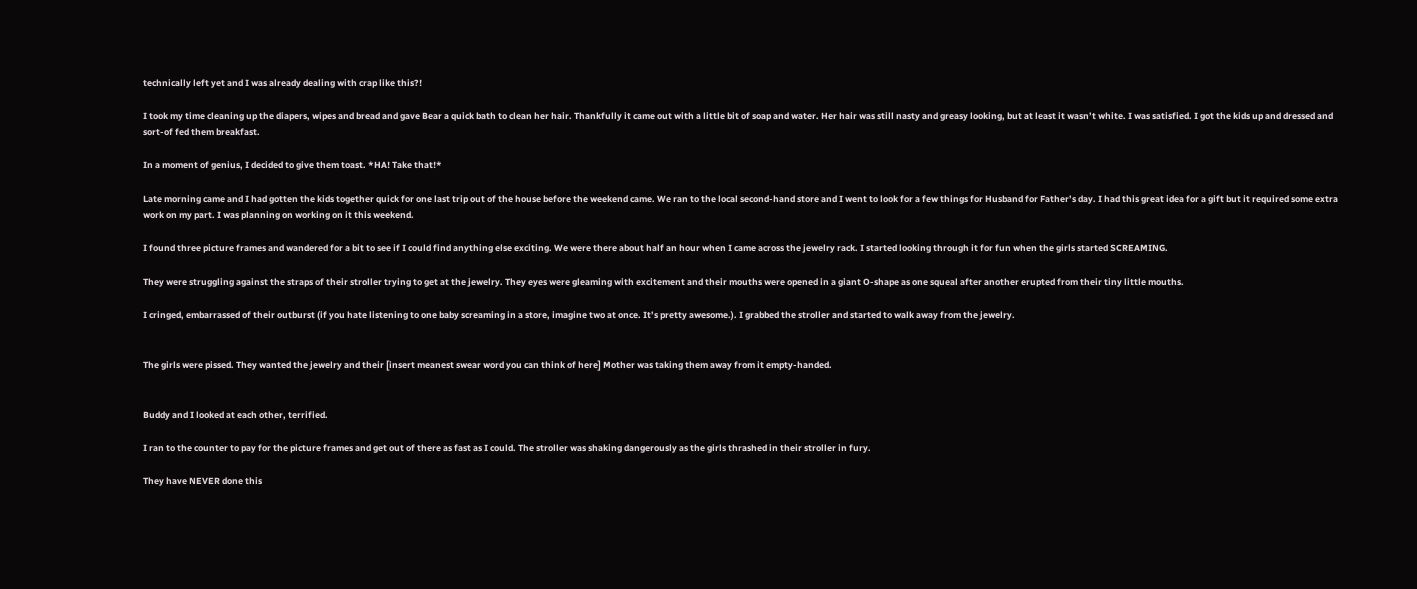technically left yet and I was already dealing with crap like this?!

I took my time cleaning up the diapers, wipes and bread and gave Bear a quick bath to clean her hair. Thankfully it came out with a little bit of soap and water. Her hair was still nasty and greasy looking, but at least it wasn’t white. I was satisfied. I got the kids up and dressed and sort-of fed them breakfast.

In a moment of genius, I decided to give them toast. *HA! Take that!*

Late morning came and I had gotten the kids together quick for one last trip out of the house before the weekend came. We ran to the local second-hand store and I went to look for a few things for Husband for Father’s day. I had this great idea for a gift but it required some extra work on my part. I was planning on working on it this weekend.

I found three picture frames and wandered for a bit to see if I could find anything else exciting. We were there about half an hour when I came across the jewelry rack. I started looking through it for fun when the girls started SCREAMING.

They were struggling against the straps of their stroller trying to get at the jewelry. They eyes were gleaming with excitement and their mouths were opened in a giant O-shape as one squeal after another erupted from their tiny little mouths.

I cringed, embarrassed of their outburst (if you hate listening to one baby screaming in a store, imagine two at once. It’s pretty awesome.). I grabbed the stroller and started to walk away from the jewelry.


The girls were pissed. They wanted the jewelry and their [insert meanest swear word you can think of here] Mother was taking them away from it empty-handed.


Buddy and I looked at each other, terrified.

I ran to the counter to pay for the picture frames and get out of there as fast as I could. The stroller was shaking dangerously as the girls thrashed in their stroller in fury.

They have NEVER done this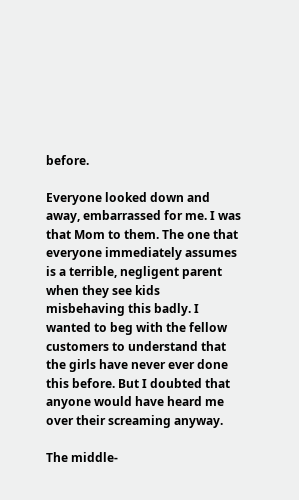before.

Everyone looked down and away, embarrassed for me. I was that Mom to them. The one that everyone immediately assumes is a terrible, negligent parent when they see kids misbehaving this badly. I wanted to beg with the fellow customers to understand that the girls have never ever done this before. But I doubted that anyone would have heard me over their screaming anyway.

The middle-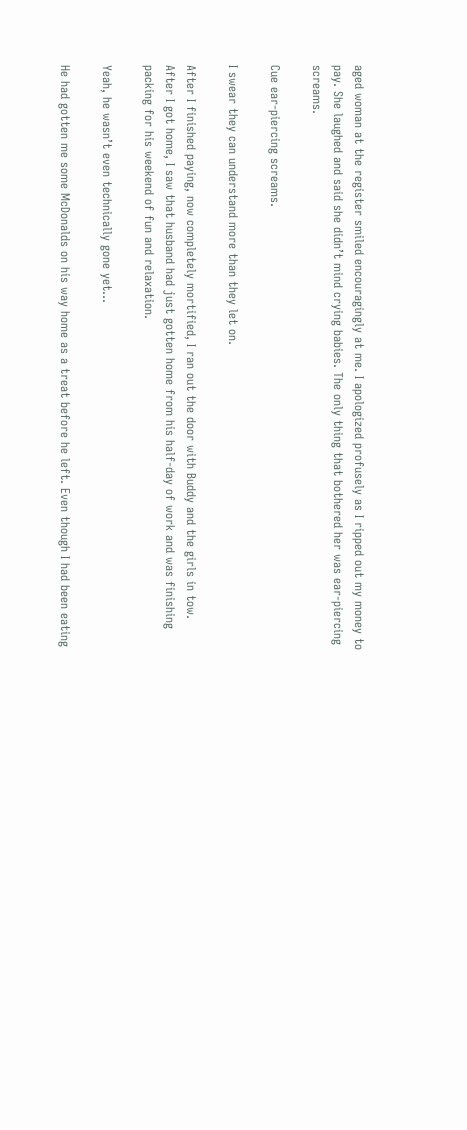aged woman at the register smiled encouragingly at me. I apologized profusely as I ripped out my money to pay. She laughed and said she didn’t mind crying babies. The only thing that bothered her was ear-piercing screams.

Cue ear-piercing screams.

I swear they can understand more than they let on.

After I finished paying, now completely mortified, I ran out the door with Buddy and the girls in tow. After I got home, I saw that husband had just gotten home from his half-day of work and was finishing packing for his weekend of fun and relaxation.

Yeah, he wasn’t even technically gone yet…

He had gotten me some McDonalds on his way home as a treat before he left. Even though I had been eating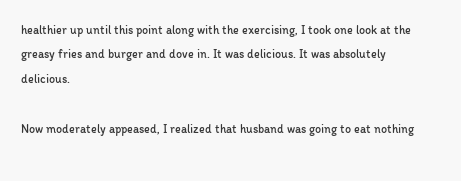healthier up until this point along with the exercising, I took one look at the greasy fries and burger and dove in. It was delicious. It was absolutely delicious.

Now moderately appeased, I realized that husband was going to eat nothing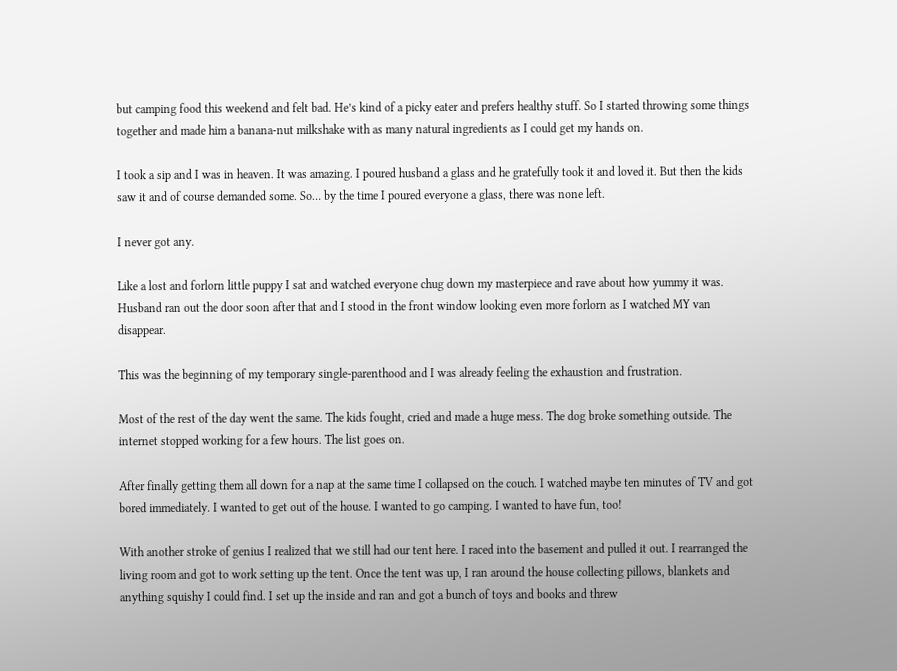but camping food this weekend and felt bad. He’s kind of a picky eater and prefers healthy stuff. So I started throwing some things together and made him a banana-nut milkshake with as many natural ingredients as I could get my hands on.

I took a sip and I was in heaven. It was amazing. I poured husband a glass and he gratefully took it and loved it. But then the kids saw it and of course demanded some. So… by the time I poured everyone a glass, there was none left.

I never got any.

Like a lost and forlorn little puppy I sat and watched everyone chug down my masterpiece and rave about how yummy it was. Husband ran out the door soon after that and I stood in the front window looking even more forlorn as I watched MY van disappear.

This was the beginning of my temporary single-parenthood and I was already feeling the exhaustion and frustration.

Most of the rest of the day went the same. The kids fought, cried and made a huge mess. The dog broke something outside. The internet stopped working for a few hours. The list goes on.

After finally getting them all down for a nap at the same time I collapsed on the couch. I watched maybe ten minutes of TV and got bored immediately. I wanted to get out of the house. I wanted to go camping. I wanted to have fun, too!

With another stroke of genius I realized that we still had our tent here. I raced into the basement and pulled it out. I rearranged the living room and got to work setting up the tent. Once the tent was up, I ran around the house collecting pillows, blankets and anything squishy I could find. I set up the inside and ran and got a bunch of toys and books and threw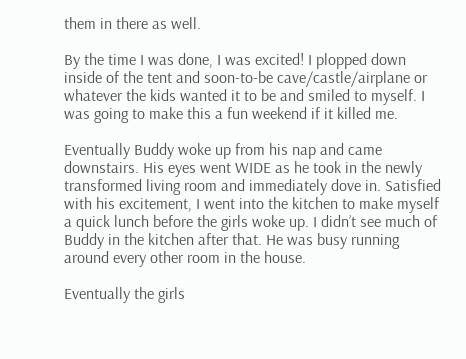them in there as well.

By the time I was done, I was excited! I plopped down inside of the tent and soon-to-be cave/castle/airplane or whatever the kids wanted it to be and smiled to myself. I was going to make this a fun weekend if it killed me.

Eventually Buddy woke up from his nap and came downstairs. His eyes went WIDE as he took in the newly transformed living room and immediately dove in. Satisfied with his excitement, I went into the kitchen to make myself a quick lunch before the girls woke up. I didn’t see much of Buddy in the kitchen after that. He was busy running around every other room in the house.

Eventually the girls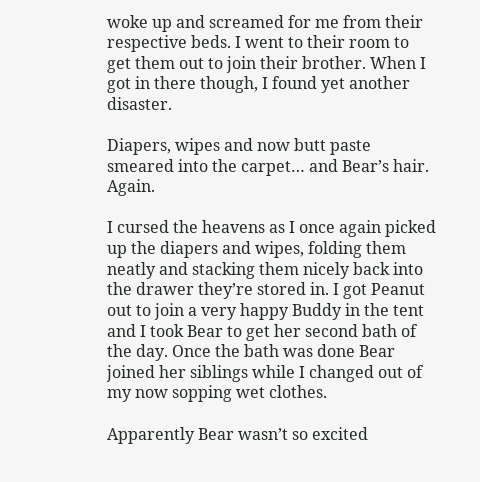woke up and screamed for me from their respective beds. I went to their room to get them out to join their brother. When I got in there though, I found yet another disaster.

Diapers, wipes and now butt paste smeared into the carpet… and Bear’s hair. Again.

I cursed the heavens as I once again picked up the diapers and wipes, folding them neatly and stacking them nicely back into the drawer they’re stored in. I got Peanut out to join a very happy Buddy in the tent and I took Bear to get her second bath of the day. Once the bath was done Bear joined her siblings while I changed out of my now sopping wet clothes.

Apparently Bear wasn’t so excited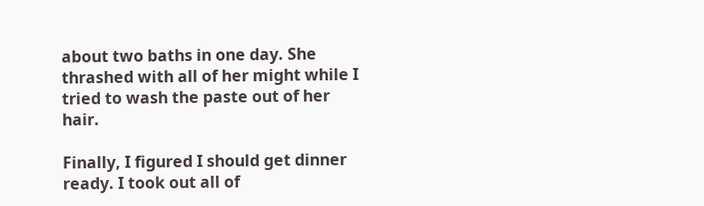about two baths in one day. She thrashed with all of her might while I tried to wash the paste out of her hair.

Finally, I figured I should get dinner ready. I took out all of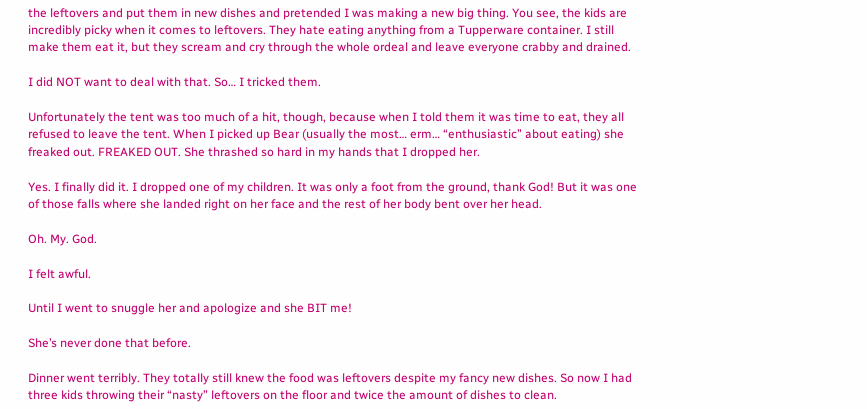the leftovers and put them in new dishes and pretended I was making a new big thing. You see, the kids are incredibly picky when it comes to leftovers. They hate eating anything from a Tupperware container. I still make them eat it, but they scream and cry through the whole ordeal and leave everyone crabby and drained.

I did NOT want to deal with that. So… I tricked them.

Unfortunately the tent was too much of a hit, though, because when I told them it was time to eat, they all refused to leave the tent. When I picked up Bear (usually the most… erm… “enthusiastic” about eating) she freaked out. FREAKED OUT. She thrashed so hard in my hands that I dropped her.

Yes. I finally did it. I dropped one of my children. It was only a foot from the ground, thank God! But it was one of those falls where she landed right on her face and the rest of her body bent over her head.

Oh. My. God.

I felt awful.

Until I went to snuggle her and apologize and she BIT me!

She’s never done that before.

Dinner went terribly. They totally still knew the food was leftovers despite my fancy new dishes. So now I had three kids throwing their “nasty” leftovers on the floor and twice the amount of dishes to clean.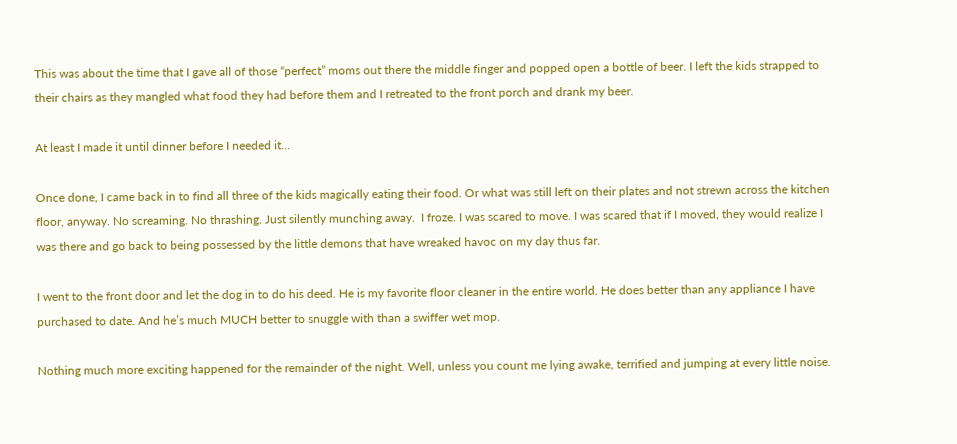This was about the time that I gave all of those “perfect” moms out there the middle finger and popped open a bottle of beer. I left the kids strapped to their chairs as they mangled what food they had before them and I retreated to the front porch and drank my beer.

At least I made it until dinner before I needed it…

Once done, I came back in to find all three of the kids magically eating their food. Or what was still left on their plates and not strewn across the kitchen floor, anyway. No screaming. No thrashing. Just silently munching away.  I froze. I was scared to move. I was scared that if I moved, they would realize I was there and go back to being possessed by the little demons that have wreaked havoc on my day thus far.

I went to the front door and let the dog in to do his deed. He is my favorite floor cleaner in the entire world. He does better than any appliance I have purchased to date. And he’s much MUCH better to snuggle with than a swiffer wet mop.

Nothing much more exciting happened for the remainder of the night. Well, unless you count me lying awake, terrified and jumping at every little noise.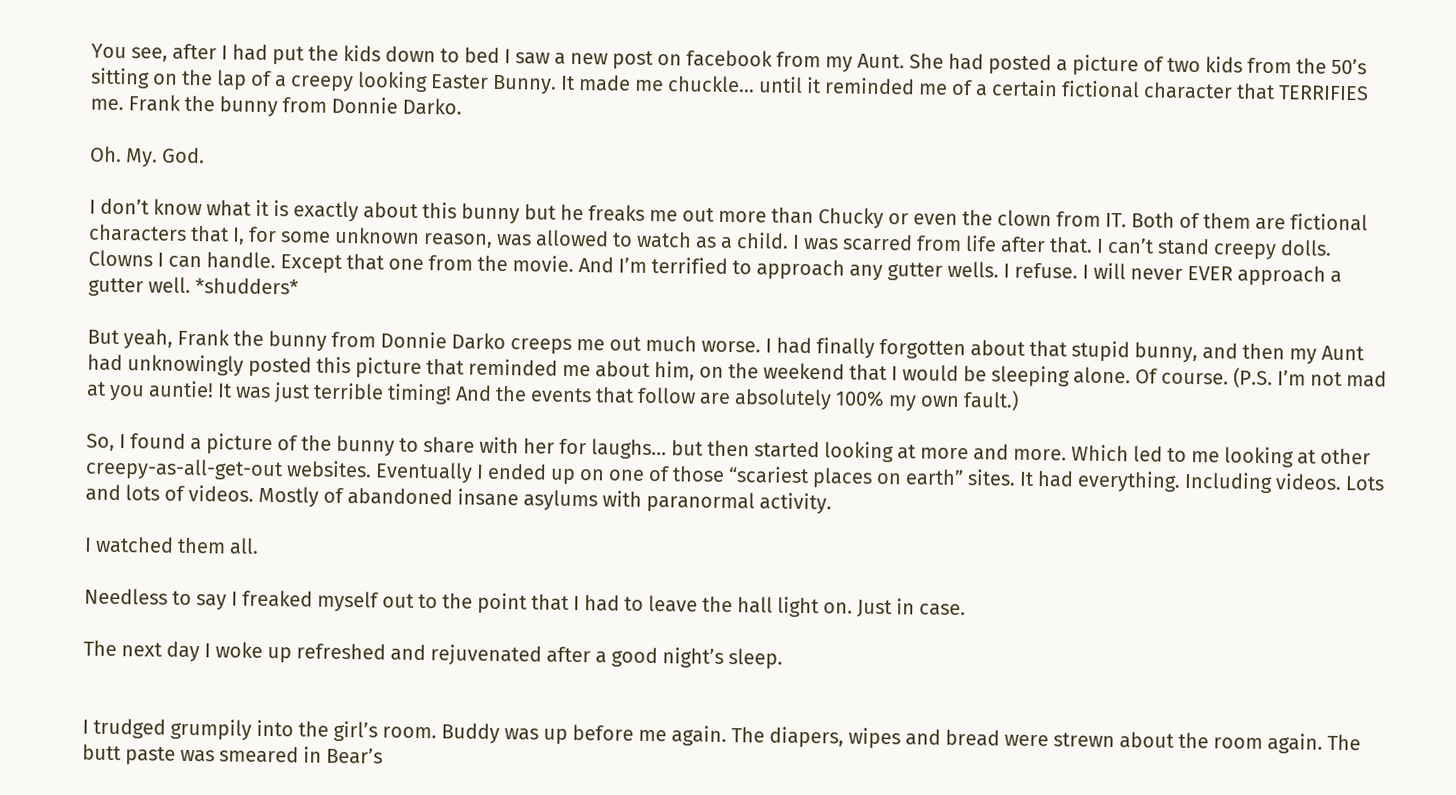You see, after I had put the kids down to bed I saw a new post on facebook from my Aunt. She had posted a picture of two kids from the 50’s sitting on the lap of a creepy looking Easter Bunny. It made me chuckle… until it reminded me of a certain fictional character that TERRIFIES me. Frank the bunny from Donnie Darko.

Oh. My. God.

I don’t know what it is exactly about this bunny but he freaks me out more than Chucky or even the clown from IT. Both of them are fictional characters that I, for some unknown reason, was allowed to watch as a child. I was scarred from life after that. I can’t stand creepy dolls. Clowns I can handle. Except that one from the movie. And I’m terrified to approach any gutter wells. I refuse. I will never EVER approach a gutter well. *shudders*

But yeah, Frank the bunny from Donnie Darko creeps me out much worse. I had finally forgotten about that stupid bunny, and then my Aunt had unknowingly posted this picture that reminded me about him, on the weekend that I would be sleeping alone. Of course. (P.S. I’m not mad at you auntie! It was just terrible timing! And the events that follow are absolutely 100% my own fault.)

So, I found a picture of the bunny to share with her for laughs… but then started looking at more and more. Which led to me looking at other creepy-as-all-get-out websites. Eventually I ended up on one of those “scariest places on earth” sites. It had everything. Including videos. Lots and lots of videos. Mostly of abandoned insane asylums with paranormal activity.

I watched them all.

Needless to say I freaked myself out to the point that I had to leave the hall light on. Just in case.

The next day I woke up refreshed and rejuvenated after a good night’s sleep.


I trudged grumpily into the girl’s room. Buddy was up before me again. The diapers, wipes and bread were strewn about the room again. The butt paste was smeared in Bear’s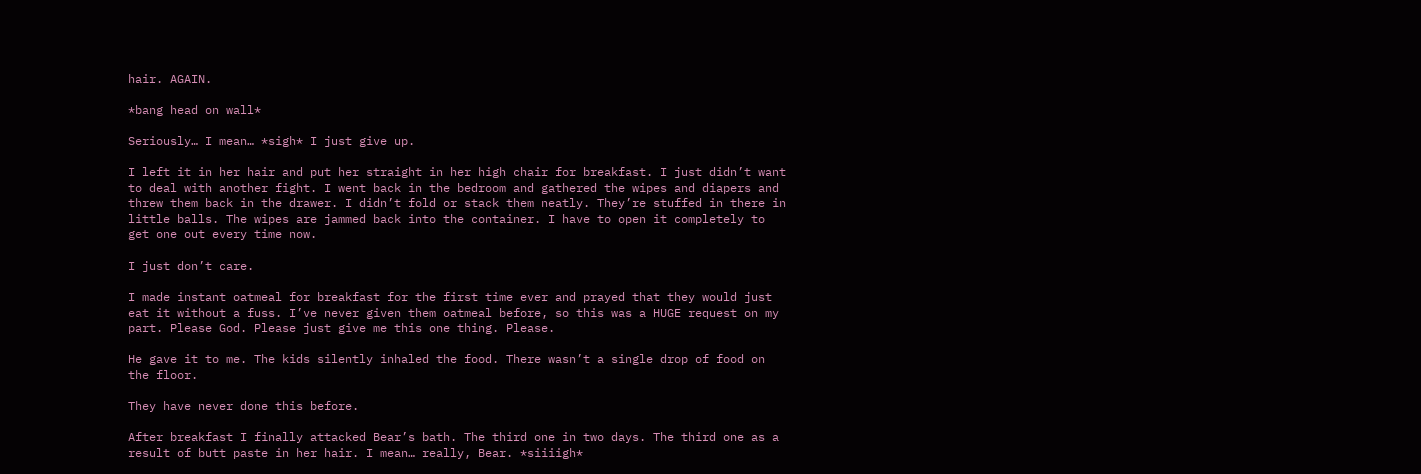hair. AGAIN.

*bang head on wall*

Seriously… I mean… *sigh* I just give up.

I left it in her hair and put her straight in her high chair for breakfast. I just didn’t want to deal with another fight. I went back in the bedroom and gathered the wipes and diapers and threw them back in the drawer. I didn’t fold or stack them neatly. They’re stuffed in there in little balls. The wipes are jammed back into the container. I have to open it completely to get one out every time now.

I just don’t care.

I made instant oatmeal for breakfast for the first time ever and prayed that they would just eat it without a fuss. I’ve never given them oatmeal before, so this was a HUGE request on my part. Please God. Please just give me this one thing. Please.

He gave it to me. The kids silently inhaled the food. There wasn’t a single drop of food on the floor.

They have never done this before.

After breakfast I finally attacked Bear’s bath. The third one in two days. The third one as a result of butt paste in her hair. I mean… really, Bear. *siiiigh*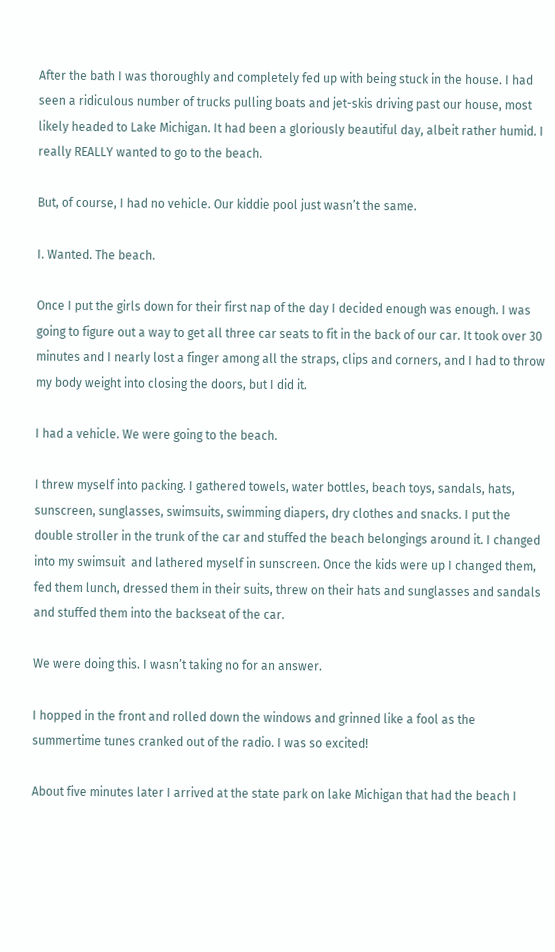After the bath I was thoroughly and completely fed up with being stuck in the house. I had seen a ridiculous number of trucks pulling boats and jet-skis driving past our house, most likely headed to Lake Michigan. It had been a gloriously beautiful day, albeit rather humid. I really REALLY wanted to go to the beach.

But, of course, I had no vehicle. Our kiddie pool just wasn’t the same.

I. Wanted. The beach.

Once I put the girls down for their first nap of the day I decided enough was enough. I was going to figure out a way to get all three car seats to fit in the back of our car. It took over 30 minutes and I nearly lost a finger among all the straps, clips and corners, and I had to throw my body weight into closing the doors, but I did it.

I had a vehicle. We were going to the beach.

I threw myself into packing. I gathered towels, water bottles, beach toys, sandals, hats, sunscreen, sunglasses, swimsuits, swimming diapers, dry clothes and snacks. I put the double stroller in the trunk of the car and stuffed the beach belongings around it. I changed into my swimsuit  and lathered myself in sunscreen. Once the kids were up I changed them, fed them lunch, dressed them in their suits, threw on their hats and sunglasses and sandals and stuffed them into the backseat of the car.

We were doing this. I wasn’t taking no for an answer.

I hopped in the front and rolled down the windows and grinned like a fool as the summertime tunes cranked out of the radio. I was so excited!

About five minutes later I arrived at the state park on lake Michigan that had the beach I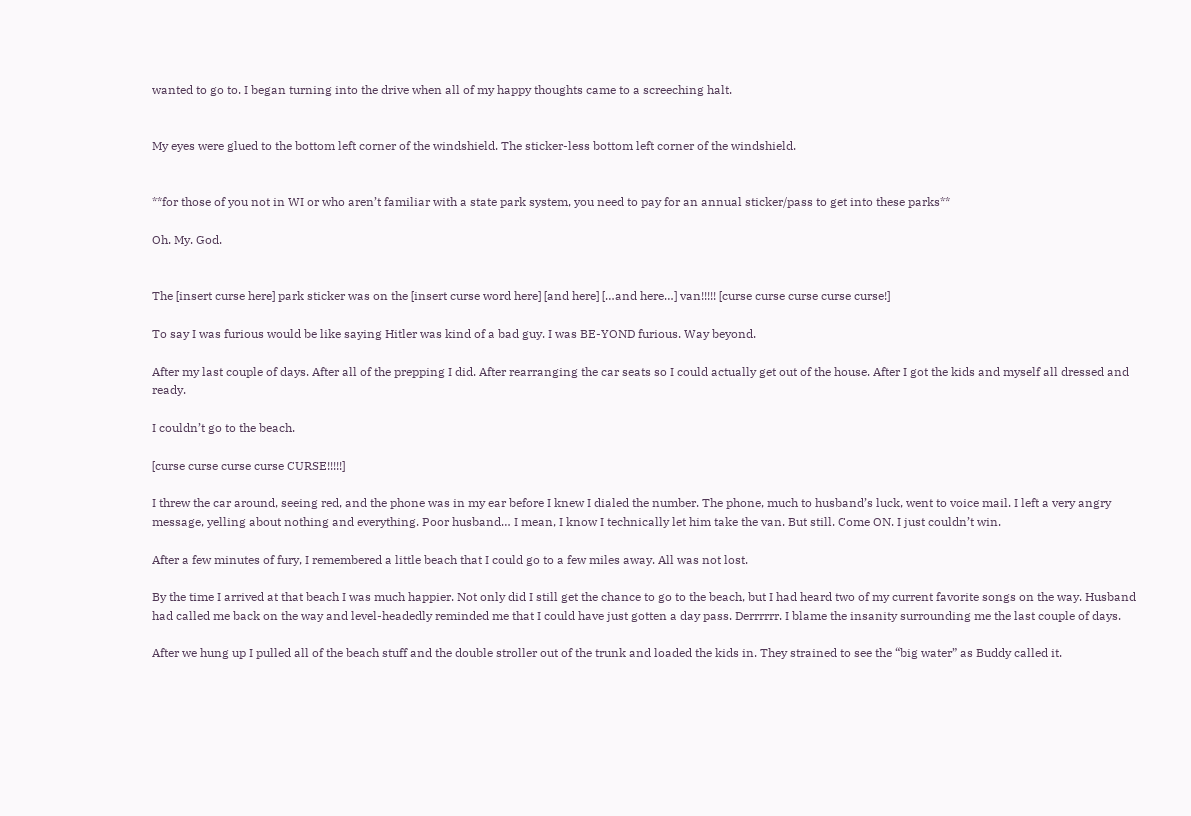wanted to go to. I began turning into the drive when all of my happy thoughts came to a screeching halt.


My eyes were glued to the bottom left corner of the windshield. The sticker-less bottom left corner of the windshield.


**for those of you not in WI or who aren’t familiar with a state park system, you need to pay for an annual sticker/pass to get into these parks**

Oh. My. God.


The [insert curse here] park sticker was on the [insert curse word here] [and here] […and here…] van!!!!! [curse curse curse curse curse!]

To say I was furious would be like saying Hitler was kind of a bad guy. I was BE-YOND furious. Way beyond.

After my last couple of days. After all of the prepping I did. After rearranging the car seats so I could actually get out of the house. After I got the kids and myself all dressed and ready.

I couldn’t go to the beach.

[curse curse curse curse CURSE!!!!!]

I threw the car around, seeing red, and the phone was in my ear before I knew I dialed the number. The phone, much to husband’s luck, went to voice mail. I left a very angry message, yelling about nothing and everything. Poor husband… I mean, I know I technically let him take the van. But still. Come ON. I just couldn’t win.

After a few minutes of fury, I remembered a little beach that I could go to a few miles away. All was not lost.

By the time I arrived at that beach I was much happier. Not only did I still get the chance to go to the beach, but I had heard two of my current favorite songs on the way. Husband had called me back on the way and level-headedly reminded me that I could have just gotten a day pass. Derrrrrr. I blame the insanity surrounding me the last couple of days.

After we hung up I pulled all of the beach stuff and the double stroller out of the trunk and loaded the kids in. They strained to see the “big water” as Buddy called it.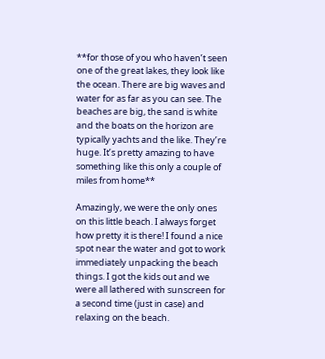**for those of you who haven’t seen one of the great lakes, they look like the ocean. There are big waves and water for as far as you can see. The beaches are big, the sand is white and the boats on the horizon are typically yachts and the like. They’re huge. It’s pretty amazing to have something like this only a couple of miles from home**

Amazingly, we were the only ones on this little beach. I always forget how pretty it is there! I found a nice spot near the water and got to work immediately unpacking the beach things. I got the kids out and we were all lathered with sunscreen for a second time (just in case) and relaxing on the beach.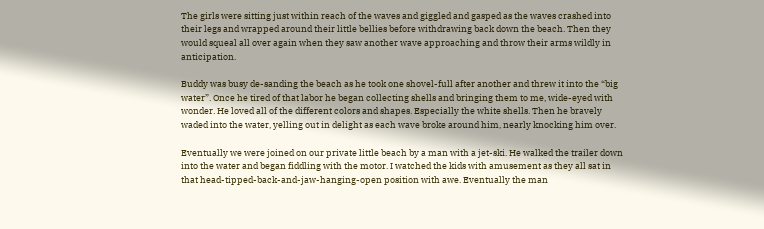The girls were sitting just within reach of the waves and giggled and gasped as the waves crashed into their legs and wrapped around their little bellies before withdrawing back down the beach. Then they would squeal all over again when they saw another wave approaching and throw their arms wildly in anticipation.

Buddy was busy de-sanding the beach as he took one shovel-full after another and threw it into the “big water”. Once he tired of that labor he began collecting shells and bringing them to me, wide-eyed with wonder. He loved all of the different colors and shapes. Especially the white shells. Then he bravely waded into the water, yelling out in delight as each wave broke around him, nearly knocking him over.

Eventually we were joined on our private little beach by a man with a jet-ski. He walked the trailer down into the water and began fiddling with the motor. I watched the kids with amusement as they all sat in that head-tipped-back-and-jaw-hanging-open position with awe. Eventually the man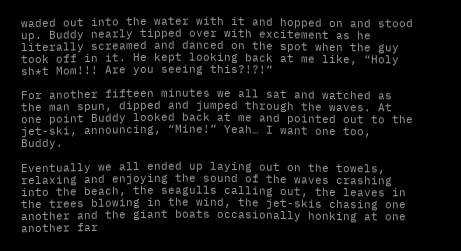waded out into the water with it and hopped on and stood up. Buddy nearly tipped over with excitement as he literally screamed and danced on the spot when the guy took off in it. He kept looking back at me like, “Holy sh*t Mom!!! Are you seeing this?!?!”

For another fifteen minutes we all sat and watched as the man spun, dipped and jumped through the waves. At one point Buddy looked back at me and pointed out to the jet-ski, announcing, “Mine!” Yeah… I want one too, Buddy.

Eventually we all ended up laying out on the towels, relaxing and enjoying the sound of the waves crashing into the beach, the seagulls calling out, the leaves in the trees blowing in the wind, the jet-skis chasing one another and the giant boats occasionally honking at one another far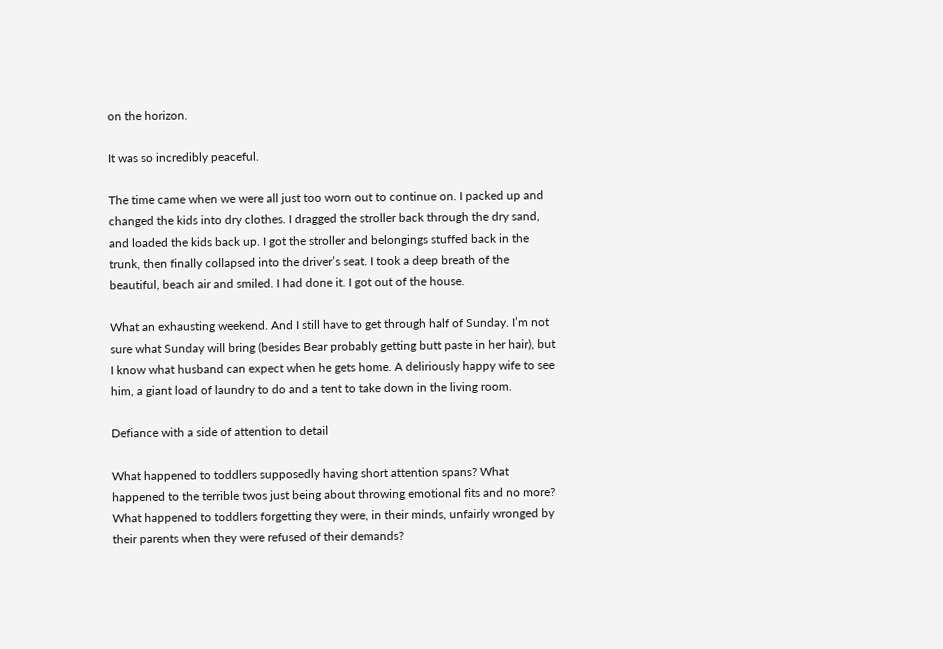on the horizon.

It was so incredibly peaceful.

The time came when we were all just too worn out to continue on. I packed up and changed the kids into dry clothes. I dragged the stroller back through the dry sand, and loaded the kids back up. I got the stroller and belongings stuffed back in the trunk, then finally collapsed into the driver’s seat. I took a deep breath of the beautiful, beach air and smiled. I had done it. I got out of the house.

What an exhausting weekend. And I still have to get through half of Sunday. I’m not sure what Sunday will bring (besides Bear probably getting butt paste in her hair), but I know what husband can expect when he gets home. A deliriously happy wife to see him, a giant load of laundry to do and a tent to take down in the living room.

Defiance with a side of attention to detail

What happened to toddlers supposedly having short attention spans? What happened to the terrible twos just being about throwing emotional fits and no more? What happened to toddlers forgetting they were, in their minds, unfairly wronged by their parents when they were refused of their demands?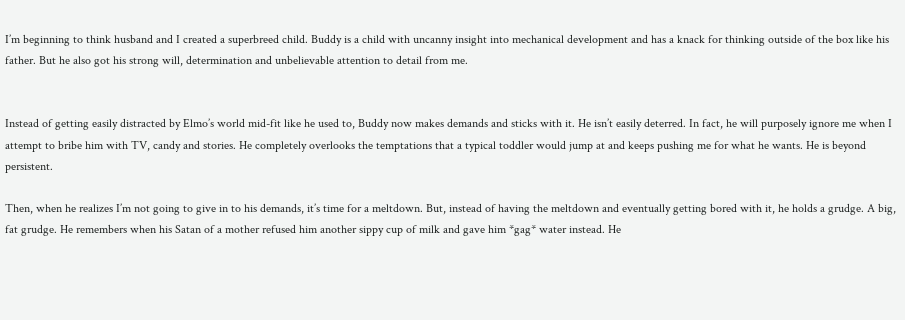I’m beginning to think husband and I created a superbreed child. Buddy is a child with uncanny insight into mechanical development and has a knack for thinking outside of the box like his father. But he also got his strong will, determination and unbelievable attention to detail from me.


Instead of getting easily distracted by Elmo’s world mid-fit like he used to, Buddy now makes demands and sticks with it. He isn’t easily deterred. In fact, he will purposely ignore me when I attempt to bribe him with TV, candy and stories. He completely overlooks the temptations that a typical toddler would jump at and keeps pushing me for what he wants. He is beyond persistent.

Then, when he realizes I’m not going to give in to his demands, it’s time for a meltdown. But, instead of having the meltdown and eventually getting bored with it, he holds a grudge. A big, fat grudge. He remembers when his Satan of a mother refused him another sippy cup of milk and gave him *gag* water instead. He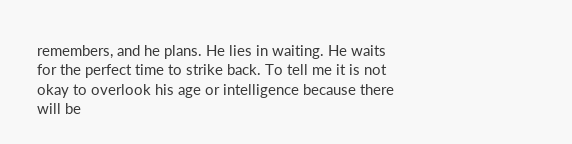remembers, and he plans. He lies in waiting. He waits for the perfect time to strike back. To tell me it is not okay to overlook his age or intelligence because there will be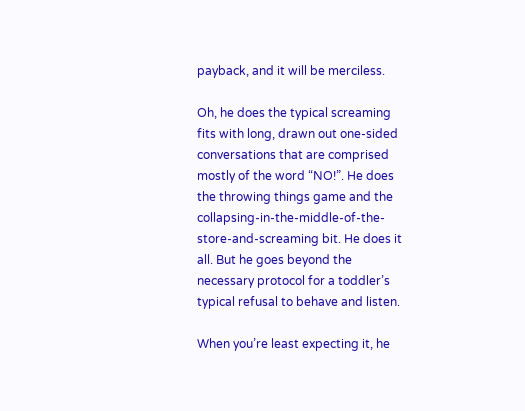payback, and it will be merciless.

Oh, he does the typical screaming fits with long, drawn out one-sided conversations that are comprised mostly of the word “NO!”. He does the throwing things game and the collapsing-in-the-middle-of-the-store-and-screaming bit. He does it all. But he goes beyond the necessary protocol for a toddler’s typical refusal to behave and listen.

When you’re least expecting it, he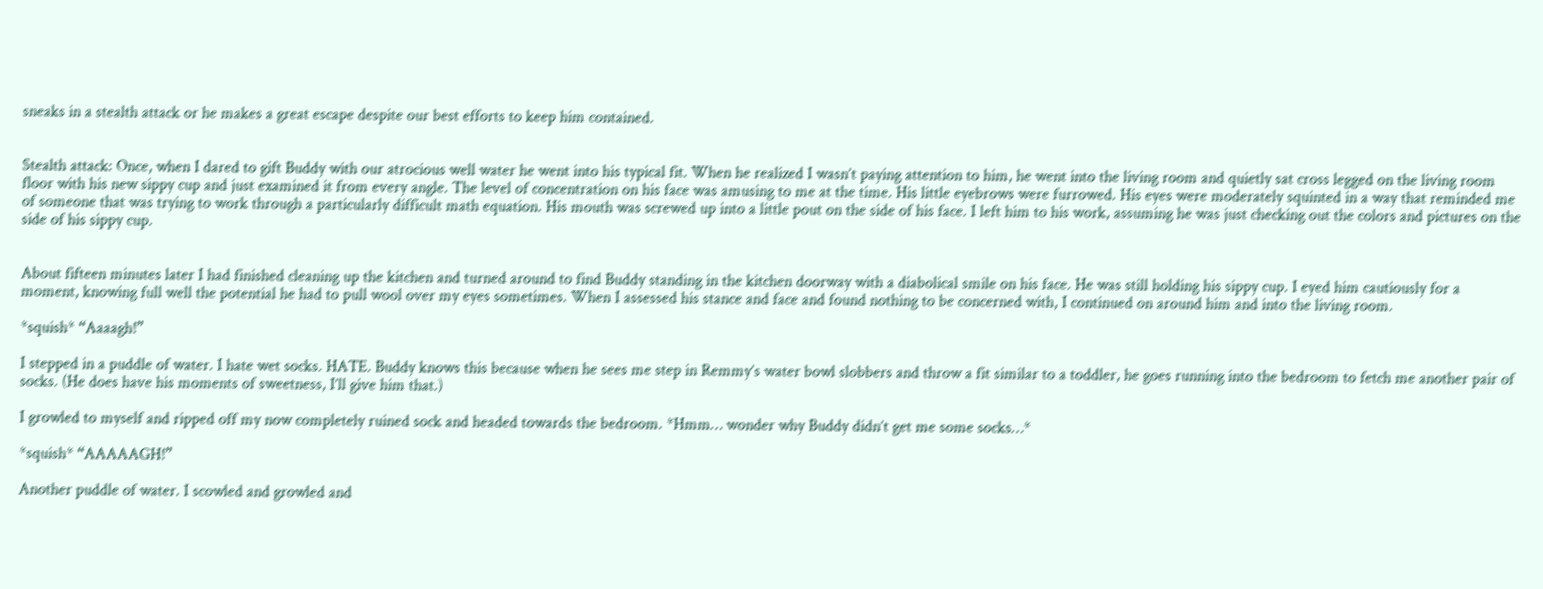sneaks in a stealth attack or he makes a great escape despite our best efforts to keep him contained.


Stealth attack: Once, when I dared to gift Buddy with our atrocious well water he went into his typical fit. When he realized I wasn’t paying attention to him, he went into the living room and quietly sat cross legged on the living room floor with his new sippy cup and just examined it from every angle. The level of concentration on his face was amusing to me at the time. His little eyebrows were furrowed. His eyes were moderately squinted in a way that reminded me of someone that was trying to work through a particularly difficult math equation. His mouth was screwed up into a little pout on the side of his face. I left him to his work, assuming he was just checking out the colors and pictures on the side of his sippy cup.


About fifteen minutes later I had finished cleaning up the kitchen and turned around to find Buddy standing in the kitchen doorway with a diabolical smile on his face. He was still holding his sippy cup. I eyed him cautiously for a moment, knowing full well the potential he had to pull wool over my eyes sometimes. When I assessed his stance and face and found nothing to be concerned with, I continued on around him and into the living room.

*squish* “Aaaagh!”

I stepped in a puddle of water. I hate wet socks. HATE. Buddy knows this because when he sees me step in Remmy’s water bowl slobbers and throw a fit similar to a toddler, he goes running into the bedroom to fetch me another pair of socks. (He does have his moments of sweetness, I’ll give him that.)

I growled to myself and ripped off my now completely ruined sock and headed towards the bedroom. *Hmm… wonder why Buddy didn’t get me some socks…*

*squish* “AAAAAGH!”

Another puddle of water. I scowled and growled and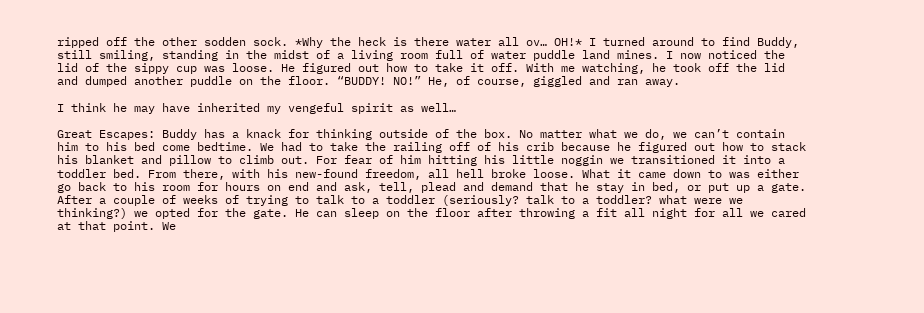ripped off the other sodden sock. *Why the heck is there water all ov… OH!* I turned around to find Buddy, still smiling, standing in the midst of a living room full of water puddle land mines. I now noticed the lid of the sippy cup was loose. He figured out how to take it off. With me watching, he took off the lid and dumped another puddle on the floor. “BUDDY! NO!” He, of course, giggled and ran away.

I think he may have inherited my vengeful spirit as well…

Great Escapes: Buddy has a knack for thinking outside of the box. No matter what we do, we can’t contain him to his bed come bedtime. We had to take the railing off of his crib because he figured out how to stack his blanket and pillow to climb out. For fear of him hitting his little noggin we transitioned it into a toddler bed. From there, with his new-found freedom, all hell broke loose. What it came down to was either go back to his room for hours on end and ask, tell, plead and demand that he stay in bed, or put up a gate. After a couple of weeks of trying to talk to a toddler (seriously? talk to a toddler? what were we thinking?) we opted for the gate. He can sleep on the floor after throwing a fit all night for all we cared at that point. We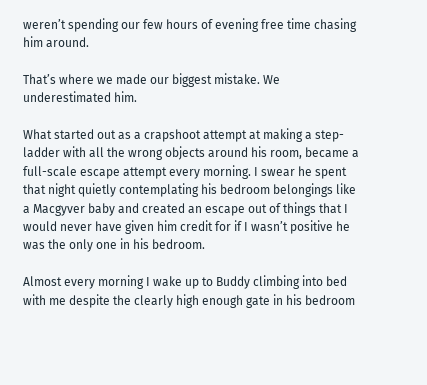weren’t spending our few hours of evening free time chasing him around.

That’s where we made our biggest mistake. We underestimated him.

What started out as a crapshoot attempt at making a step-ladder with all the wrong objects around his room, became a full-scale escape attempt every morning. I swear he spent that night quietly contemplating his bedroom belongings like a Macgyver baby and created an escape out of things that I would never have given him credit for if I wasn’t positive he was the only one in his bedroom.

Almost every morning I wake up to Buddy climbing into bed with me despite the clearly high enough gate in his bedroom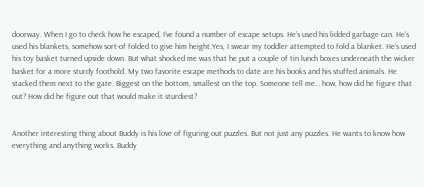doorway. When I go to check how he escaped, I’ve found a number of escape setups. He’s used his lidded garbage can. He’s used his blankets, somehow sort-of folded to give him height.Yes, I swear my toddler attempted to fold a blanket. He’s used his toy basket turned upside down. But what shocked me was that he put a couple of tin lunch boxes underneath the wicker basket for a more sturdy foothold. My two favorite escape methods to date are his books and his stuffed animals. He stacked them next to the gate. Biggest on the bottom, smallest on the top. Someone tell me… how, how did he figure that out? How did he figure out that would make it sturdiest?


Another interesting thing about Buddy is his love of figuring out puzzles. But not just any puzzles. He wants to know how everything and anything works. Buddy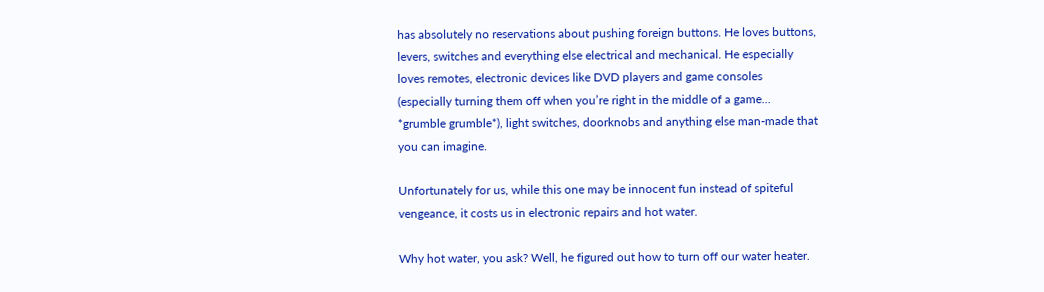has absolutely no reservations about pushing foreign buttons. He loves buttons, levers, switches and everything else electrical and mechanical. He especially loves remotes, electronic devices like DVD players and game consoles (especially turning them off when you’re right in the middle of a game… *grumble grumble*), light switches, doorknobs and anything else man-made that you can imagine.

Unfortunately for us, while this one may be innocent fun instead of spiteful vengeance, it costs us in electronic repairs and hot water.

Why hot water, you ask? Well, he figured out how to turn off our water heater.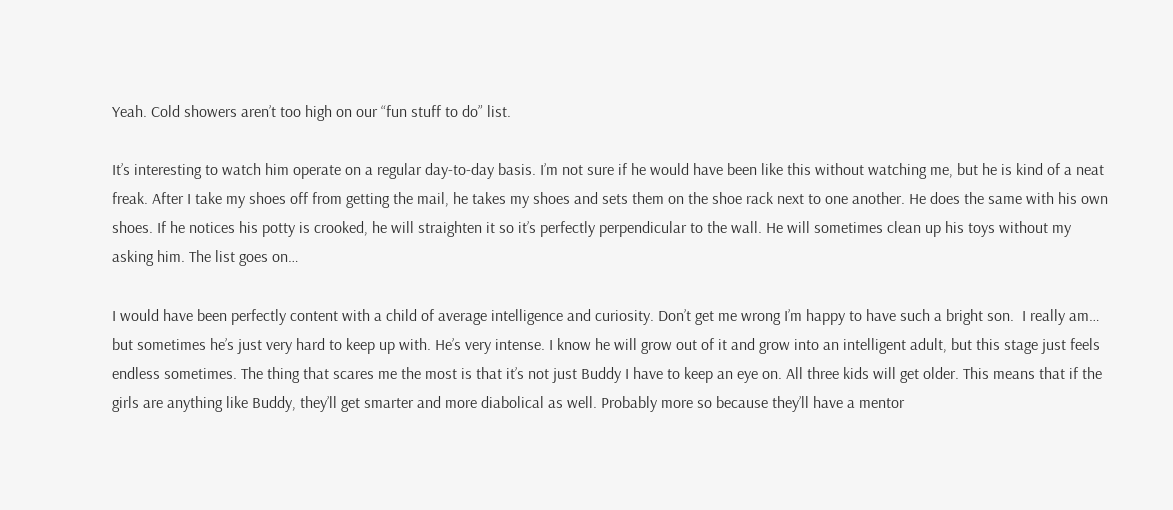Yeah. Cold showers aren’t too high on our “fun stuff to do” list.

It’s interesting to watch him operate on a regular day-to-day basis. I’m not sure if he would have been like this without watching me, but he is kind of a neat freak. After I take my shoes off from getting the mail, he takes my shoes and sets them on the shoe rack next to one another. He does the same with his own shoes. If he notices his potty is crooked, he will straighten it so it’s perfectly perpendicular to the wall. He will sometimes clean up his toys without my asking him. The list goes on…

I would have been perfectly content with a child of average intelligence and curiosity. Don’t get me wrong I’m happy to have such a bright son.  I really am… but sometimes he’s just very hard to keep up with. He’s very intense. I know he will grow out of it and grow into an intelligent adult, but this stage just feels endless sometimes. The thing that scares me the most is that it’s not just Buddy I have to keep an eye on. All three kids will get older. This means that if the girls are anything like Buddy, they’ll get smarter and more diabolical as well. Probably more so because they’ll have a mentor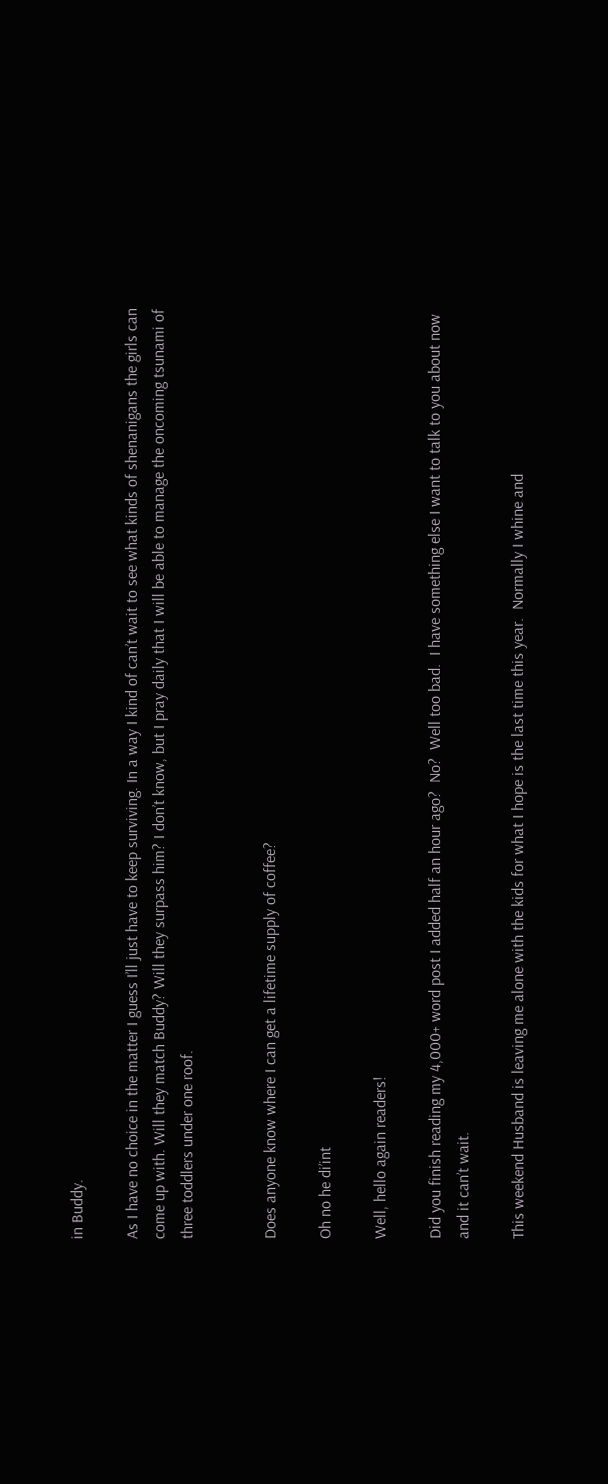in Buddy.

As I have no choice in the matter I guess I’ll just have to keep surviving. In a way I kind of can’t wait to see what kinds of shenanigans the girls can come up with. Will they match Buddy? Will they surpass him? I don’t know, but I pray daily that I will be able to manage the oncoming tsunami of three toddlers under one roof.


Does anyone know where I can get a lifetime supply of coffee?

Oh no he di’int

Well, hello again readers!

Did you finish reading my 4,000+ word post I added half an hour ago?  No?  Well too bad.  I have something else I want to talk to you about now and it can’t wait.

This weekend Husband is leaving me alone with the kids for what I hope is the last time this year.  Normally I whine and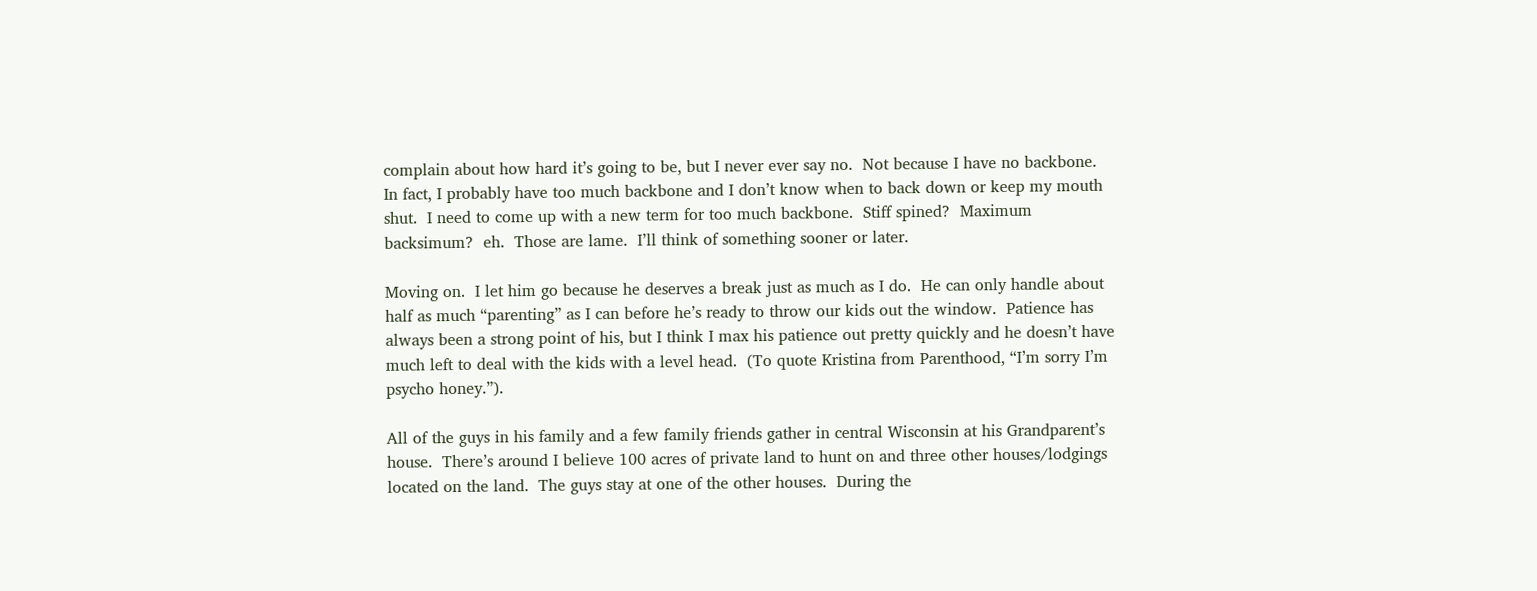complain about how hard it’s going to be, but I never ever say no.  Not because I have no backbone.  In fact, I probably have too much backbone and I don’t know when to back down or keep my mouth shut.  I need to come up with a new term for too much backbone.  Stiff spined?  Maximum backsimum?  eh.  Those are lame.  I’ll think of something sooner or later.

Moving on.  I let him go because he deserves a break just as much as I do.  He can only handle about half as much “parenting” as I can before he’s ready to throw our kids out the window.  Patience has always been a strong point of his, but I think I max his patience out pretty quickly and he doesn’t have much left to deal with the kids with a level head.  (To quote Kristina from Parenthood, “I’m sorry I’m psycho honey.”).

All of the guys in his family and a few family friends gather in central Wisconsin at his Grandparent’s house.  There’s around I believe 100 acres of private land to hunt on and three other houses/lodgings located on the land.  The guys stay at one of the other houses.  During the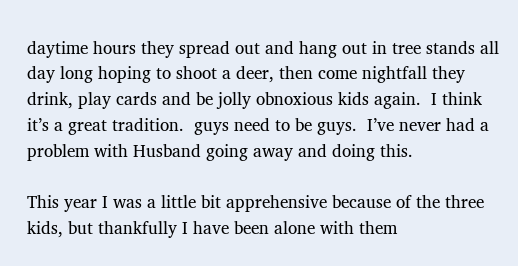daytime hours they spread out and hang out in tree stands all day long hoping to shoot a deer, then come nightfall they drink, play cards and be jolly obnoxious kids again.  I think it’s a great tradition.  guys need to be guys.  I’ve never had a problem with Husband going away and doing this.

This year I was a little bit apprehensive because of the three kids, but thankfully I have been alone with them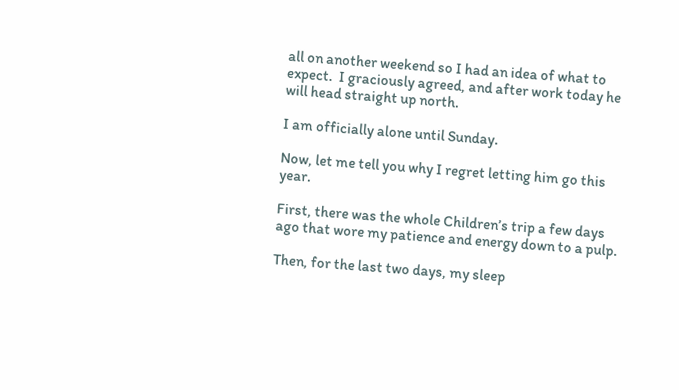all on another weekend so I had an idea of what to expect.  I graciously agreed, and after work today he will head straight up north.

I am officially alone until Sunday.

Now, let me tell you why I regret letting him go this year.

First, there was the whole Children’s trip a few days ago that wore my patience and energy down to a pulp.

Then, for the last two days, my sleep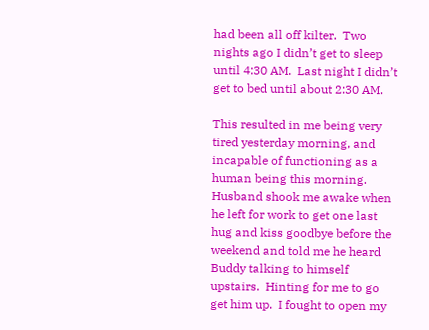had been all off kilter.  Two nights ago I didn’t get to sleep until 4:30 AM.  Last night I didn’t get to bed until about 2:30 AM.

This resulted in me being very tired yesterday morning, and incapable of functioning as a human being this morning.  Husband shook me awake when he left for work to get one last hug and kiss goodbye before the weekend and told me he heard Buddy talking to himself upstairs.  Hinting for me to go get him up.  I fought to open my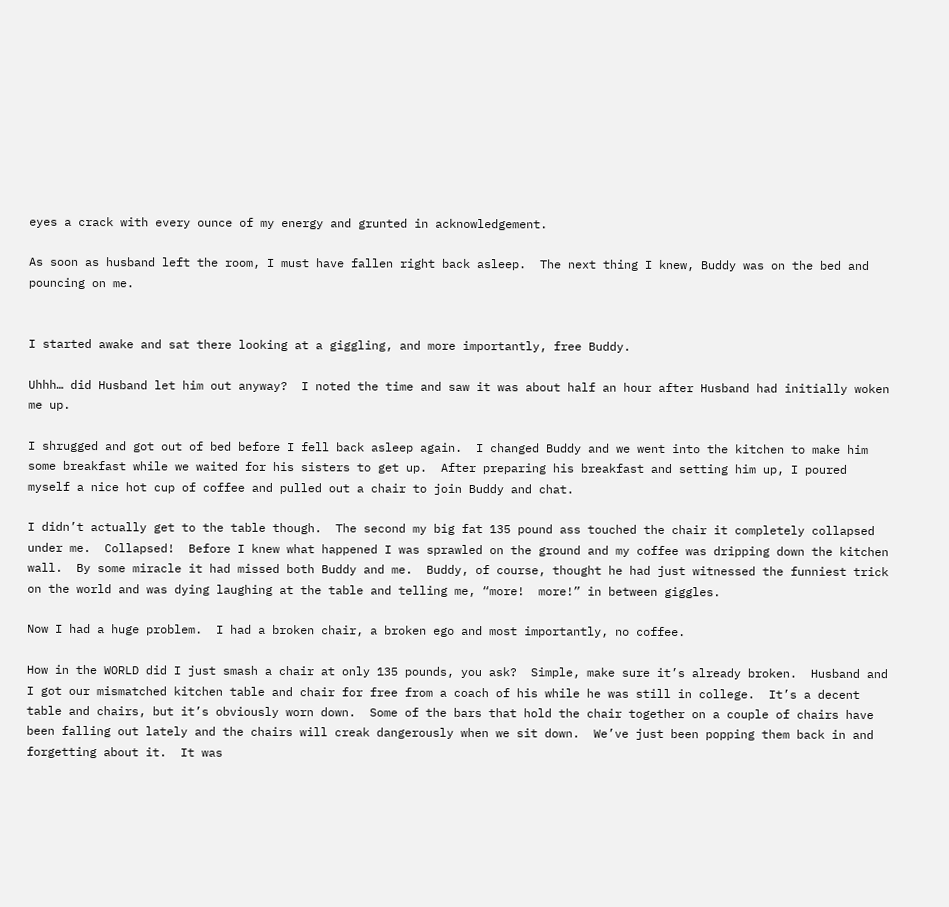eyes a crack with every ounce of my energy and grunted in acknowledgement.

As soon as husband left the room, I must have fallen right back asleep.  The next thing I knew, Buddy was on the bed and pouncing on me.


I started awake and sat there looking at a giggling, and more importantly, free Buddy.

Uhhh… did Husband let him out anyway?  I noted the time and saw it was about half an hour after Husband had initially woken me up.

I shrugged and got out of bed before I fell back asleep again.  I changed Buddy and we went into the kitchen to make him some breakfast while we waited for his sisters to get up.  After preparing his breakfast and setting him up, I poured myself a nice hot cup of coffee and pulled out a chair to join Buddy and chat.

I didn’t actually get to the table though.  The second my big fat 135 pound ass touched the chair it completely collapsed under me.  Collapsed!  Before I knew what happened I was sprawled on the ground and my coffee was dripping down the kitchen wall.  By some miracle it had missed both Buddy and me.  Buddy, of course, thought he had just witnessed the funniest trick on the world and was dying laughing at the table and telling me, “more!  more!” in between giggles.

Now I had a huge problem.  I had a broken chair, a broken ego and most importantly, no coffee.

How in the WORLD did I just smash a chair at only 135 pounds, you ask?  Simple, make sure it’s already broken.  Husband and I got our mismatched kitchen table and chair for free from a coach of his while he was still in college.  It’s a decent table and chairs, but it’s obviously worn down.  Some of the bars that hold the chair together on a couple of chairs have been falling out lately and the chairs will creak dangerously when we sit down.  We’ve just been popping them back in and forgetting about it.  It was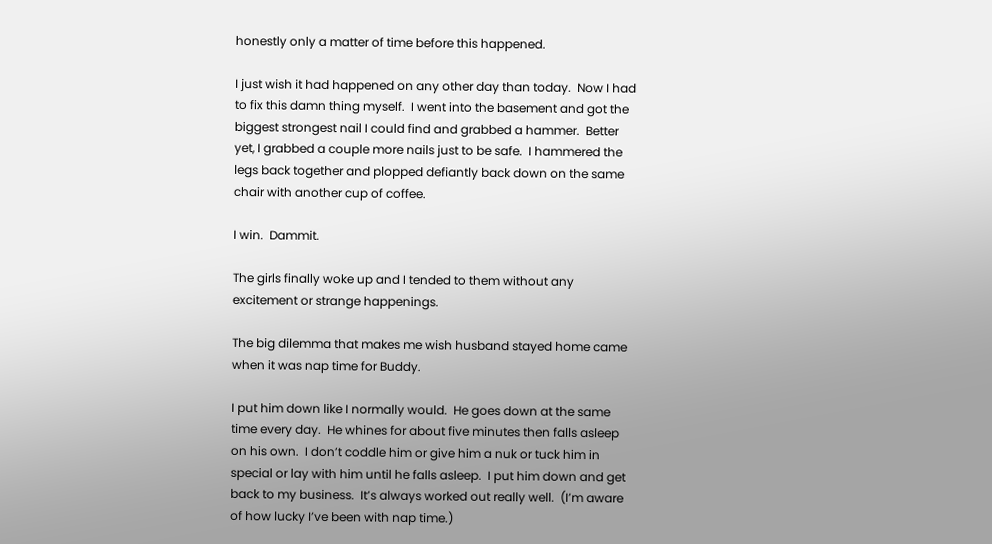honestly only a matter of time before this happened.

I just wish it had happened on any other day than today.  Now I had to fix this damn thing myself.  I went into the basement and got the biggest strongest nail I could find and grabbed a hammer.  Better yet, I grabbed a couple more nails just to be safe.  I hammered the legs back together and plopped defiantly back down on the same chair with another cup of coffee.

I win.  Dammit.

The girls finally woke up and I tended to them without any excitement or strange happenings.

The big dilemma that makes me wish husband stayed home came when it was nap time for Buddy.

I put him down like I normally would.  He goes down at the same time every day.  He whines for about five minutes then falls asleep on his own.  I don’t coddle him or give him a nuk or tuck him in special or lay with him until he falls asleep.  I put him down and get back to my business.  It’s always worked out really well.  (I’m aware of how lucky I’ve been with nap time.)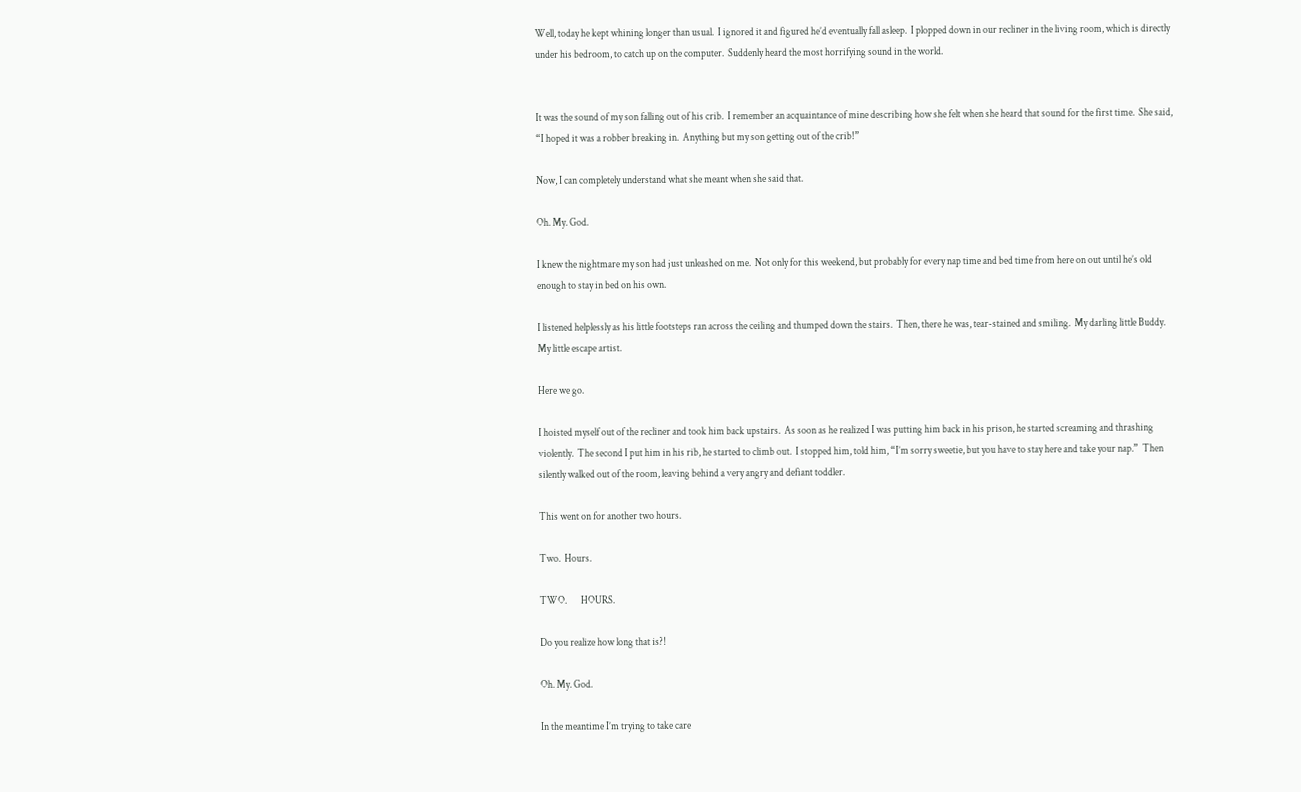Well, today he kept whining longer than usual.  I ignored it and figured he’d eventually fall asleep.  I plopped down in our recliner in the living room, which is directly under his bedroom, to catch up on the computer.  Suddenly heard the most horrifying sound in the world.


It was the sound of my son falling out of his crib.  I remember an acquaintance of mine describing how she felt when she heard that sound for the first time.  She said, “I hoped it was a robber breaking in.  Anything but my son getting out of the crib!”

Now, I can completely understand what she meant when she said that.

Oh. My. God.

I knew the nightmare my son had just unleashed on me.  Not only for this weekend, but probably for every nap time and bed time from here on out until he’s old enough to stay in bed on his own.

I listened helplessly as his little footsteps ran across the ceiling and thumped down the stairs.  Then, there he was, tear-stained and smiling.  My darling little Buddy.  My little escape artist.

Here we go.

I hoisted myself out of the recliner and took him back upstairs.  As soon as he realized I was putting him back in his prison, he started screaming and thrashing violently.  The second I put him in his rib, he started to climb out.  I stopped him, told him, “I’m sorry sweetie, but you have to stay here and take your nap.”  Then silently walked out of the room, leaving behind a very angry and defiant toddler.

This went on for another two hours.

Two.  Hours.

TWO.       HOURS.

Do you realize how long that is?!

Oh. My. God.

In the meantime I’m trying to take care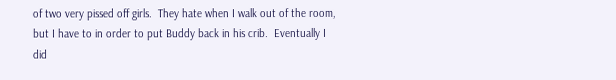of two very pissed off girls.  They hate when I walk out of the room, but I have to in order to put Buddy back in his crib.  Eventually I did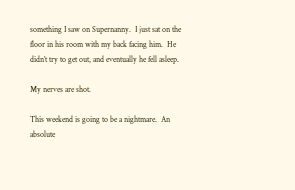something I saw on Supernanny.  I just sat on the floor in his room with my back facing him.  He didn’t try to get out, and eventually he fell asleep.

My nerves are shot.

This weekend is going to be a nightmare.  An absolute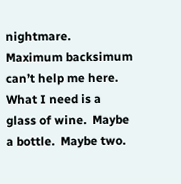nightmare.  Maximum backsimum can’t help me here.  What I need is a glass of wine.  Maybe a bottle.  Maybe two.